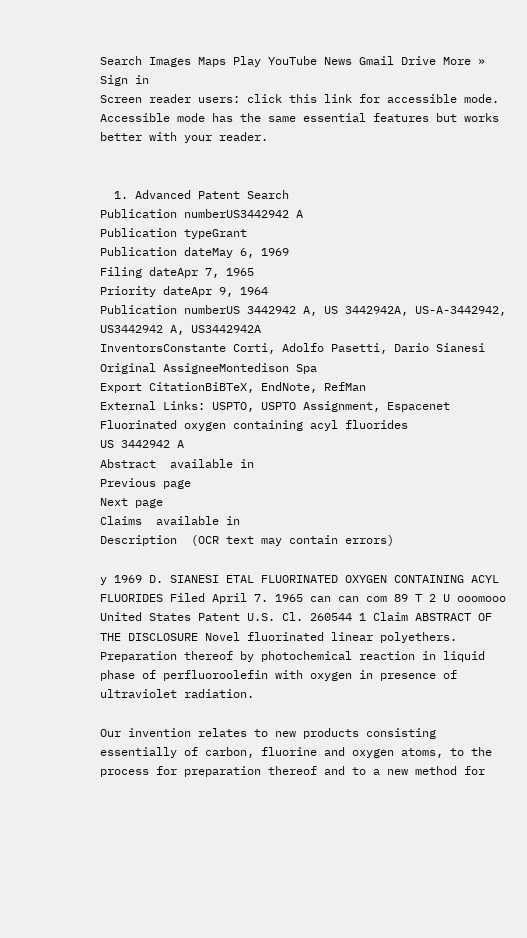Search Images Maps Play YouTube News Gmail Drive More »
Sign in
Screen reader users: click this link for accessible mode. Accessible mode has the same essential features but works better with your reader.


  1. Advanced Patent Search
Publication numberUS3442942 A
Publication typeGrant
Publication dateMay 6, 1969
Filing dateApr 7, 1965
Priority dateApr 9, 1964
Publication numberUS 3442942 A, US 3442942A, US-A-3442942, US3442942 A, US3442942A
InventorsConstante Corti, Adolfo Pasetti, Dario Sianesi
Original AssigneeMontedison Spa
Export CitationBiBTeX, EndNote, RefMan
External Links: USPTO, USPTO Assignment, Espacenet
Fluorinated oxygen containing acyl fluorides
US 3442942 A
Abstract  available in
Previous page
Next page
Claims  available in
Description  (OCR text may contain errors)

y 1969 D. SIANESI ETAL FLUORINATED OXYGEN CONTAINING ACYL FLUORIDES Filed April 7. 1965 can can com 89 T 2 U ooomooo United States Patent U.S. Cl. 260544 1 Claim ABSTRACT OF THE DISCLOSURE Novel fluorinated linear polyethers. Preparation thereof by photochemical reaction in liquid phase of perfluoroolefin with oxygen in presence of ultraviolet radiation.

Our invention relates to new products consisting essentially of carbon, fluorine and oxygen atoms, to the process for preparation thereof and to a new method for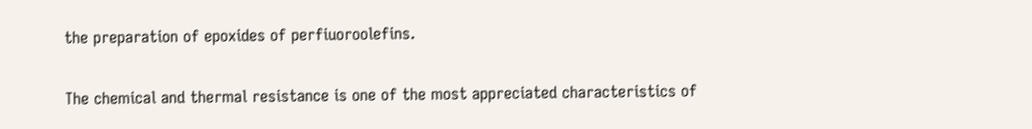the preparation of epoxides of perfiuoroolefins.

The chemical and thermal resistance is one of the most appreciated characteristics of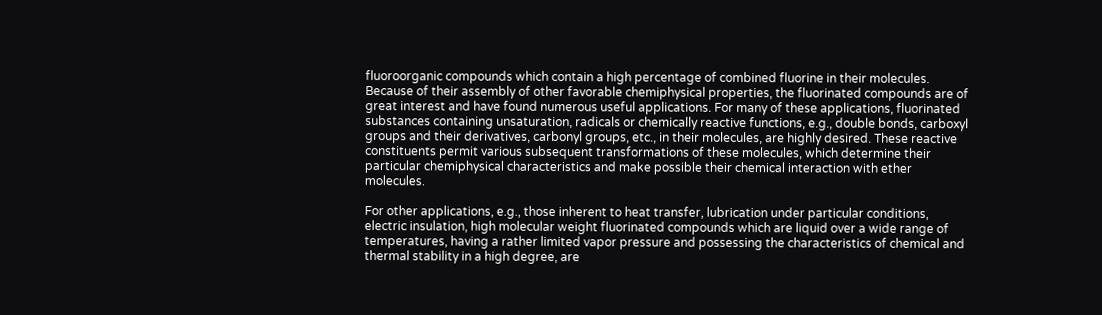fluoroorganic compounds which contain a high percentage of combined fluorine in their molecules. Because of their assembly of other favorable chemiphysical properties, the fluorinated compounds are of great interest and have found numerous useful applications. For many of these applications, fluorinated substances containing unsaturation, radicals or chemically reactive functions, e.g., double bonds, carboxyl groups and their derivatives, carbonyl groups, etc., in their molecules, are highly desired. These reactive constituents permit various subsequent transformations of these molecules, which determine their particular chemiphysical characteristics and make possible their chemical interaction with ether molecules.

For other applications, e.g., those inherent to heat transfer, lubrication under particular conditions, electric insulation, high molecular weight fluorinated compounds which are liquid over a wide range of temperatures, having a rather limited vapor pressure and possessing the characteristics of chemical and thermal stability in a high degree, are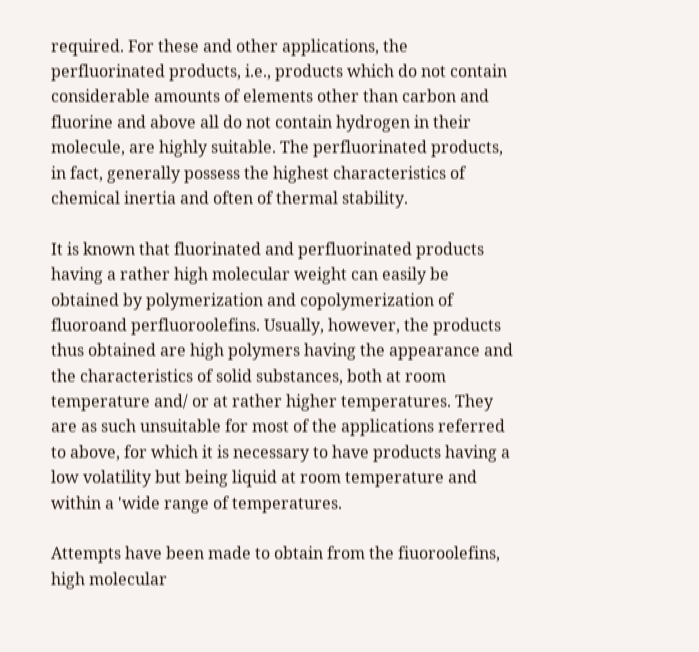required. For these and other applications, the perfluorinated products, i.e., products which do not contain considerable amounts of elements other than carbon and fluorine and above all do not contain hydrogen in their molecule, are highly suitable. The perfluorinated products, in fact, generally possess the highest characteristics of chemical inertia and often of thermal stability.

It is known that fluorinated and perfluorinated products having a rather high molecular weight can easily be obtained by polymerization and copolymerization of fluoroand perfluoroolefins. Usually, however, the products thus obtained are high polymers having the appearance and the characteristics of solid substances, both at room temperature and/ or at rather higher temperatures. They are as such unsuitable for most of the applications referred to above, for which it is necessary to have products having a low volatility but being liquid at room temperature and within a 'wide range of temperatures.

Attempts have been made to obtain from the fiuoroolefins, high molecular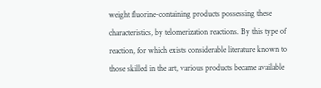weight fluorine-containing products possessing these characteristics, by telomerization reactions. By this type of reaction, for which exists considerable literature known to those skilled in the art, various products became available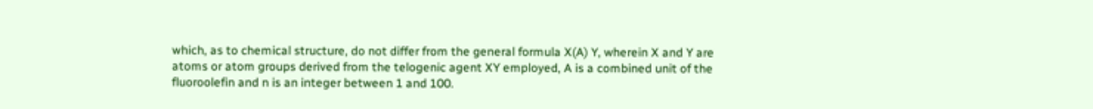which, as to chemical structure, do not differ from the general formula X(A) Y, wherein X and Y are atoms or atom groups derived from the telogenic agent XY employed, A is a combined unit of the fluoroolefin and n is an integer between 1 and 100.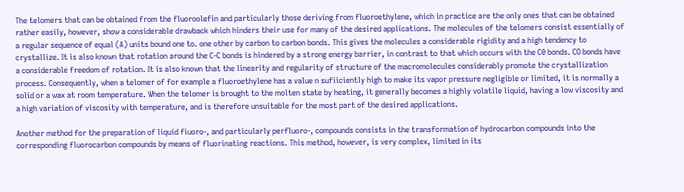The telomers that can be obtained from the fluoroolefin and particularly those deriving from fluoroethylene, which in practice are the only ones that can be obtained rather easily, however, show a considerable drawback which hinders their use for many of the desired applications. The molecules of the telomers consist essentially of a regular sequence of equal (A) units bound one to. one other by carbon to carbon bonds. This gives the molecules a considerable rigidity and a high tendency to crystallize. It is also known that rotation around the C-C bonds is hindered by a strong energy barrier, in contrast to that which occurs with the C0 bonds. CO bonds have a considerable freedom of rotation. It is also known that the linearity and regularity of structure of the macromolecules considerably promote the crystallization process. Consequently, when a telomer of for example a fluoroethylene has a value n sufiiciently high to make its vapor pressure negligible or limited, it is normally a solid or a wax at room temperature. When the telomer is brought to the molten state by heating, it generally becomes a highly volatile liquid, having a low viscosity and a high variation of viscosity with temperature, and is therefore unsuitable for the most part of the desired applications.

Another method for the preparation of liquid fiuoro-, and particularly perfluoro-, compounds consists in the transformation of hydrocarbon compounds into the corresponding fluorocarbon compounds by means of fluorinating reactions. This method, however, is very complex, limited in its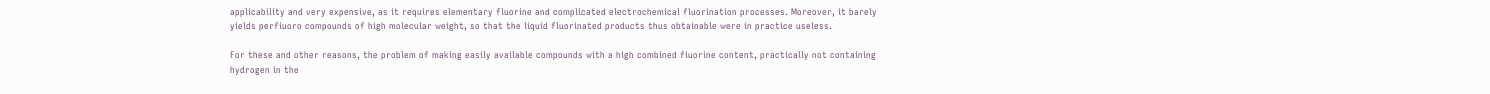applicability and very expensive, as it requires elementary fluorine and complicated electrochemical fluorination processes. Moreover, it barely yields perfiuoro compounds of high molecular weight, so that the liquid fluorinated products thus obtainable were in practice useless.

For these and other reasons, the problem of making easily available compounds with a high combined fiuorine content, practically not containing hydrogen in the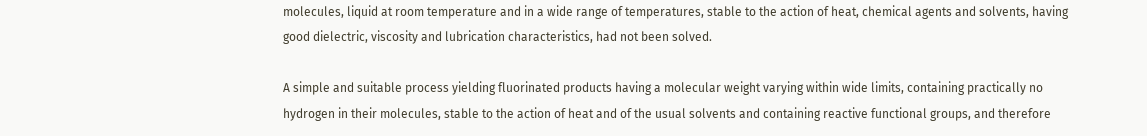molecules, liquid at room temperature and in a wide range of temperatures, stable to the action of heat, chemical agents and solvents, having good dielectric, viscosity and lubrication characteristics, had not been solved.

A simple and suitable process yielding fluorinated products having a molecular weight varying within wide limits, containing practically no hydrogen in their molecules, stable to the action of heat and of the usual solvents and containing reactive functional groups, and therefore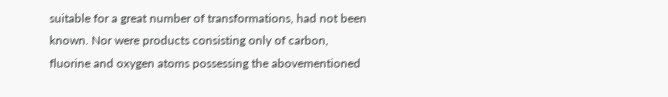suitable for a great number of transformations, had not been known. Nor were products consisting only of carbon, fluorine and oxygen atoms possessing the abovementioned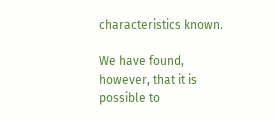characteristics known.

We have found, however, that it is possible to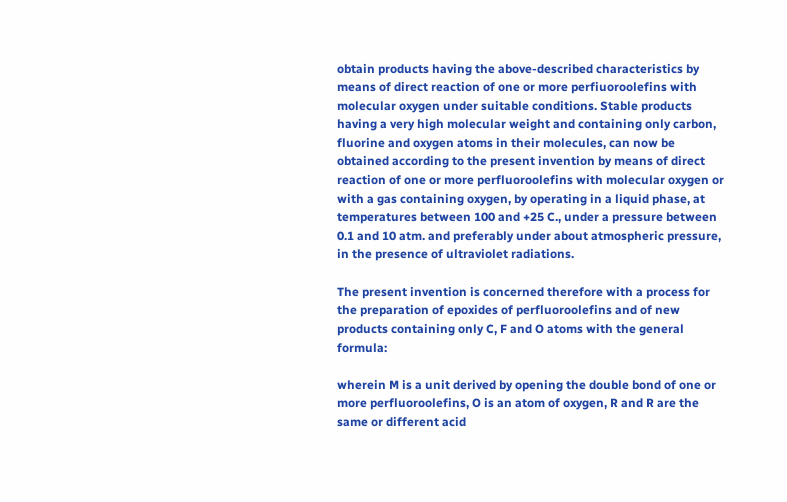obtain products having the above-described characteristics by means of direct reaction of one or more perfiuoroolefins with molecular oxygen under suitable conditions. Stable products having a very high molecular weight and containing only carbon, fluorine and oxygen atoms in their molecules, can now be obtained according to the present invention by means of direct reaction of one or more perfluoroolefins with molecular oxygen or with a gas containing oxygen, by operating in a liquid phase, at temperatures between 100 and +25 C., under a pressure between 0.1 and 10 atm. and preferably under about atmospheric pressure, in the presence of ultraviolet radiations.

The present invention is concerned therefore with a process for the preparation of epoxides of perfluoroolefins and of new products containing only C, F and O atoms with the general formula:

wherein M is a unit derived by opening the double bond of one or more perfluoroolefins, O is an atom of oxygen, R and R are the same or different acid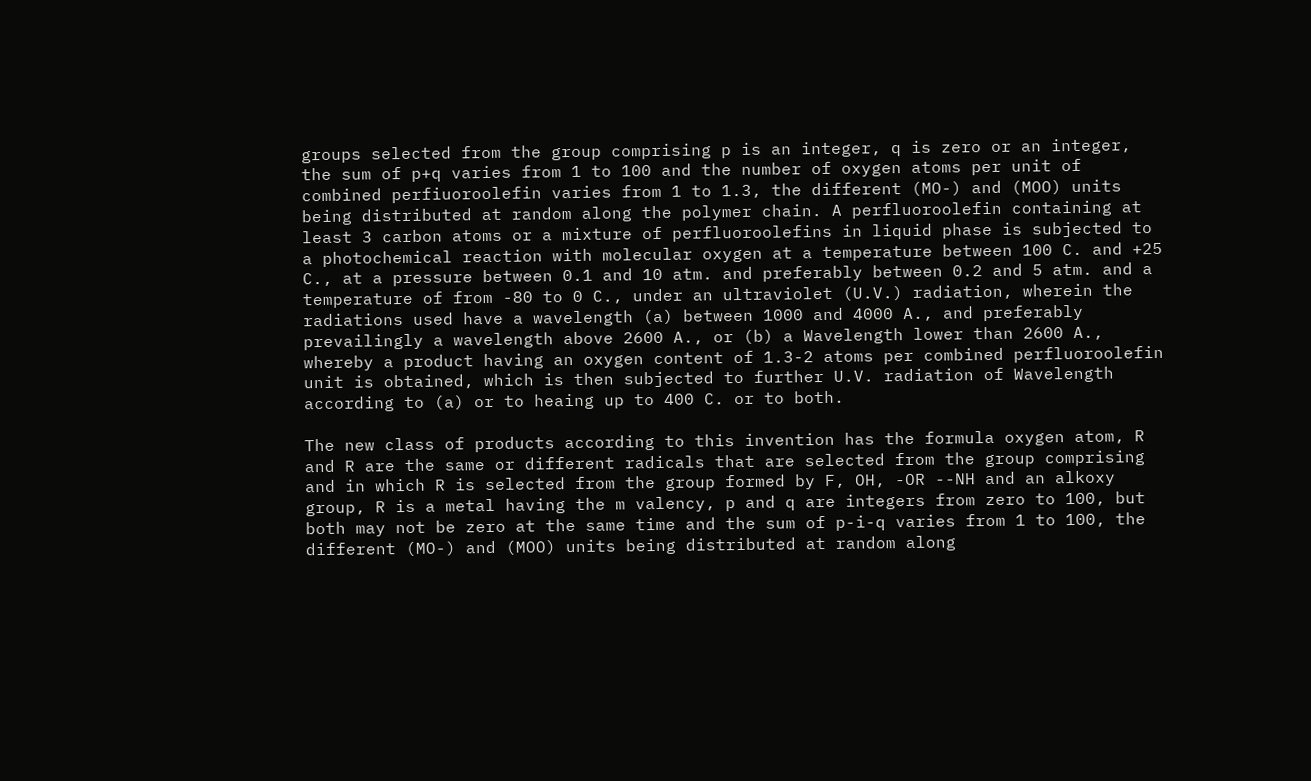groups selected from the group comprising p is an integer, q is zero or an integer, the sum of p+q varies from 1 to 100 and the number of oxygen atoms per unit of combined perfiuoroolefin varies from 1 to 1.3, the different (MO-) and (MOO) units being distributed at random along the polymer chain. A perfluoroolefin containing at least 3 carbon atoms or a mixture of perfluoroolefins in liquid phase is subjected to a photochemical reaction with molecular oxygen at a temperature between 100 C. and +25 C., at a pressure between 0.1 and 10 atm. and preferably between 0.2 and 5 atm. and a temperature of from -80 to 0 C., under an ultraviolet (U.V.) radiation, wherein the radiations used have a wavelength (a) between 1000 and 4000 A., and preferably prevailingly a wavelength above 2600 A., or (b) a Wavelength lower than 2600 A., whereby a product having an oxygen content of 1.3-2 atoms per combined perfluoroolefin unit is obtained, which is then subjected to further U.V. radiation of Wavelength according to (a) or to heaing up to 400 C. or to both.

The new class of products according to this invention has the formula oxygen atom, R and R are the same or different radicals that are selected from the group comprising and in which R is selected from the group formed by F, OH, -OR --NH and an alkoxy group, R is a metal having the m valency, p and q are integers from zero to 100, but both may not be zero at the same time and the sum of p-i-q varies from 1 to 100, the different (MO-) and (MOO) units being distributed at random along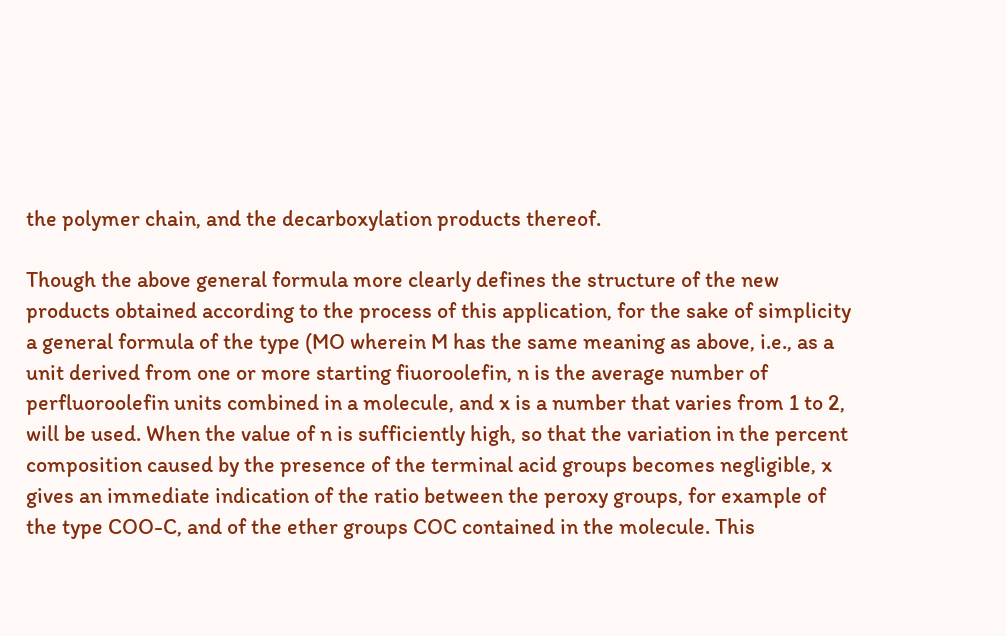the polymer chain, and the decarboxylation products thereof.

Though the above general formula more clearly defines the structure of the new products obtained according to the process of this application, for the sake of simplicity a general formula of the type (MO wherein M has the same meaning as above, i.e., as a unit derived from one or more starting fiuoroolefin, n is the average number of perfluoroolefin units combined in a molecule, and x is a number that varies from 1 to 2, will be used. When the value of n is sufficiently high, so that the variation in the percent composition caused by the presence of the terminal acid groups becomes negligible, x gives an immediate indication of the ratio between the peroxy groups, for example of the type COO-C, and of the ether groups COC contained in the molecule. This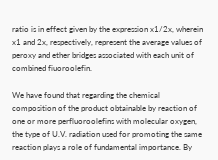ratio is in effect given by the expression x1/2x, wherein x1 and 2x, respectively, represent the average values of peroxy and ether bridges associated with each unit of combined fiuoroolefin.

We have found that regarding the chemical composition of the product obtainable by reaction of one or more perfluoroolefins with molecular oxygen, the type of U.V. radiation used for promoting the same reaction plays a role of fundamental importance. By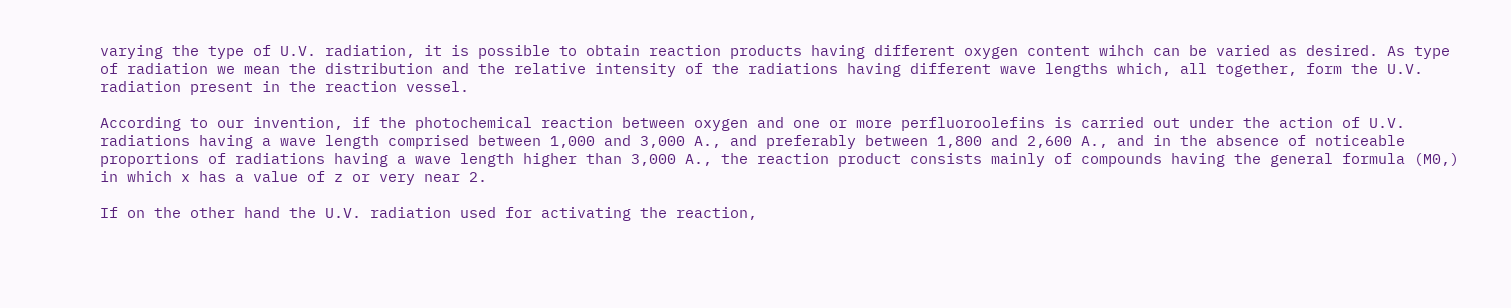varying the type of U.V. radiation, it is possible to obtain reaction products having different oxygen content wihch can be varied as desired. As type of radiation we mean the distribution and the relative intensity of the radiations having different wave lengths which, all together, form the U.V. radiation present in the reaction vessel.

According to our invention, if the photochemical reaction between oxygen and one or more perfluoroolefins is carried out under the action of U.V. radiations having a wave length comprised between 1,000 and 3,000 A., and preferably between 1,800 and 2,600 A., and in the absence of noticeable proportions of radiations having a wave length higher than 3,000 A., the reaction product consists mainly of compounds having the general formula (M0,) in which x has a value of z or very near 2.

If on the other hand the U.V. radiation used for activating the reaction,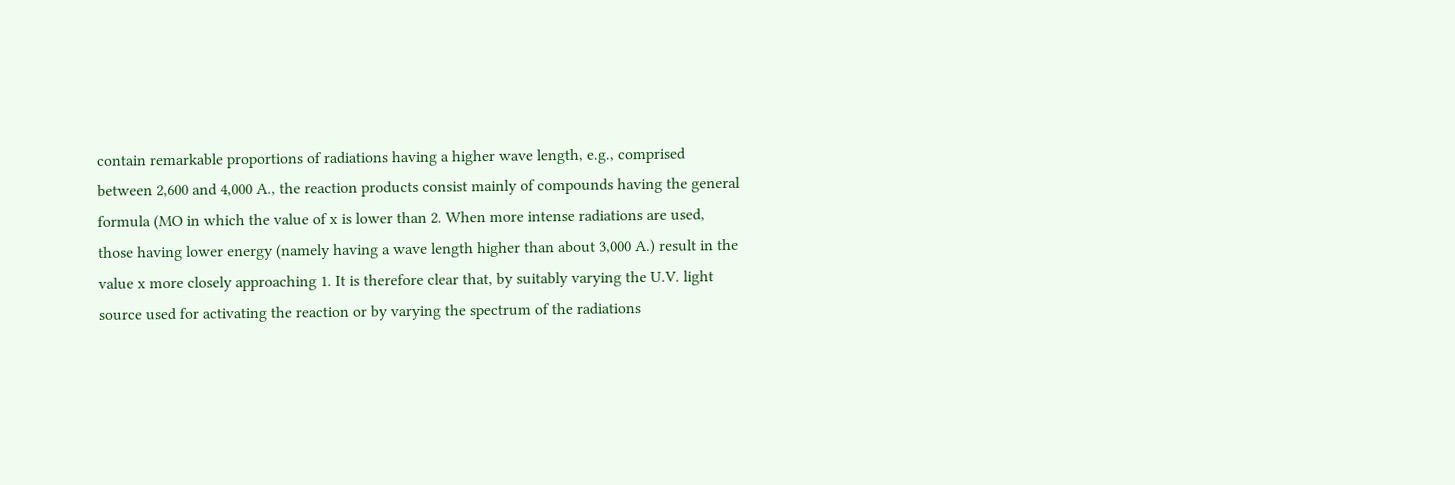contain remarkable proportions of radiations having a higher wave length, e.g., comprised between 2,600 and 4,000 A., the reaction products consist mainly of compounds having the general formula (MO in which the value of x is lower than 2. When more intense radiations are used, those having lower energy (namely having a wave length higher than about 3,000 A.) result in the value x more closely approaching 1. It is therefore clear that, by suitably varying the U.V. light source used for activating the reaction or by varying the spectrum of the radiations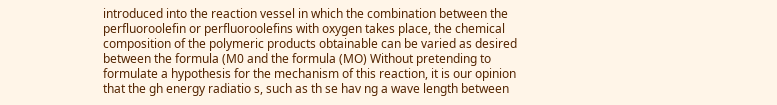introduced into the reaction vessel in which the combination between the perfluoroolefin or perfluoroolefins with oxygen takes place, the chemical composition of the polymeric products obtainable can be varied as desired between the formula (M0 and the formula (MO) Without pretending to formulate a hypothesis for the mechanism of this reaction, it is our opinion that the gh energy radiatio s, such as th se hav ng a wave length between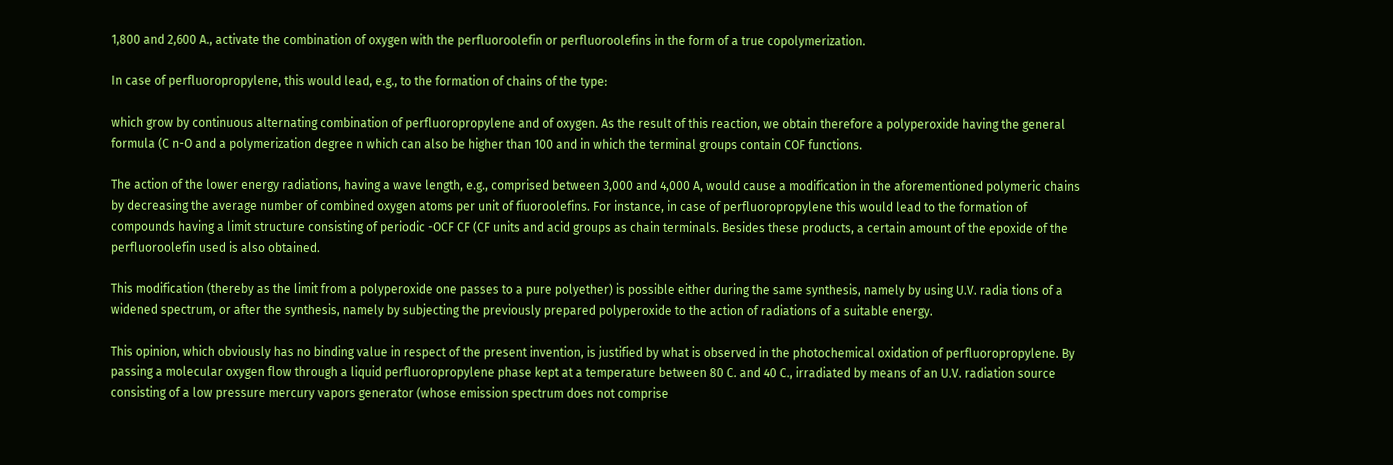1,800 and 2,600 A., activate the combination of oxygen with the perfluoroolefin or perfluoroolefins in the form of a true copolymerization.

In case of perfluoropropylene, this would lead, e.g., to the formation of chains of the type:

which grow by continuous alternating combination of perfluoropropylene and of oxygen. As the result of this reaction, we obtain therefore a polyperoxide having the general formula (C n-O and a polymerization degree n which can also be higher than 100 and in which the terminal groups contain COF functions.

The action of the lower energy radiations, having a wave length, e.g., comprised between 3,000 and 4,000 A, would cause a modification in the aforementioned polymeric chains by decreasing the average number of combined oxygen atoms per unit of fiuoroolefins. For instance, in case of perfluoropropylene this would lead to the formation of compounds having a limit structure consisting of periodic -OCF CF (CF units and acid groups as chain terminals. Besides these products, a certain amount of the epoxide of the perfluoroolefin used is also obtained.

This modification (thereby as the limit from a polyperoxide one passes to a pure polyether) is possible either during the same synthesis, namely by using U.V. radia tions of a widened spectrum, or after the synthesis, namely by subjecting the previously prepared polyperoxide to the action of radiations of a suitable energy.

This opinion, which obviously has no binding value in respect of the present invention, is justified by what is observed in the photochemical oxidation of perfluoropropylene. By passing a molecular oxygen flow through a liquid perfluoropropylene phase kept at a temperature between 80 C. and 40 C., irradiated by means of an U.V. radiation source consisting of a low pressure mercury vapors generator (whose emission spectrum does not comprise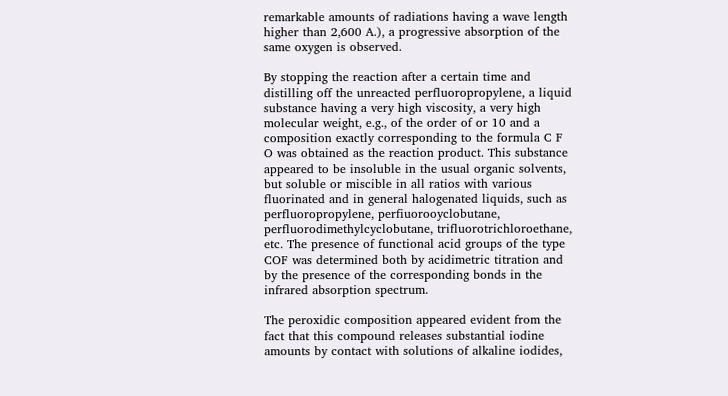remarkable amounts of radiations having a wave length higher than 2,600 A.), a progressive absorption of the same oxygen is observed.

By stopping the reaction after a certain time and distilling off the unreacted perfluoropropylene, a liquid substance having a very high viscosity, a very high molecular weight, e.g., of the order of or 10 and a composition exactly corresponding to the formula C F O was obtained as the reaction product. This substance appeared to be insoluble in the usual organic solvents, but soluble or miscible in all ratios with various fluorinated and in general halogenated liquids, such as perfluoropropylene, perfiuorooyclobutane, perfluorodimethylcyclobutane, trifluorotrichloroethane, etc. The presence of functional acid groups of the type COF was determined both by acidimetric titration and by the presence of the corresponding bonds in the infrared absorption spectrum.

The peroxidic composition appeared evident from the fact that this compound releases substantial iodine amounts by contact with solutions of alkaline iodides,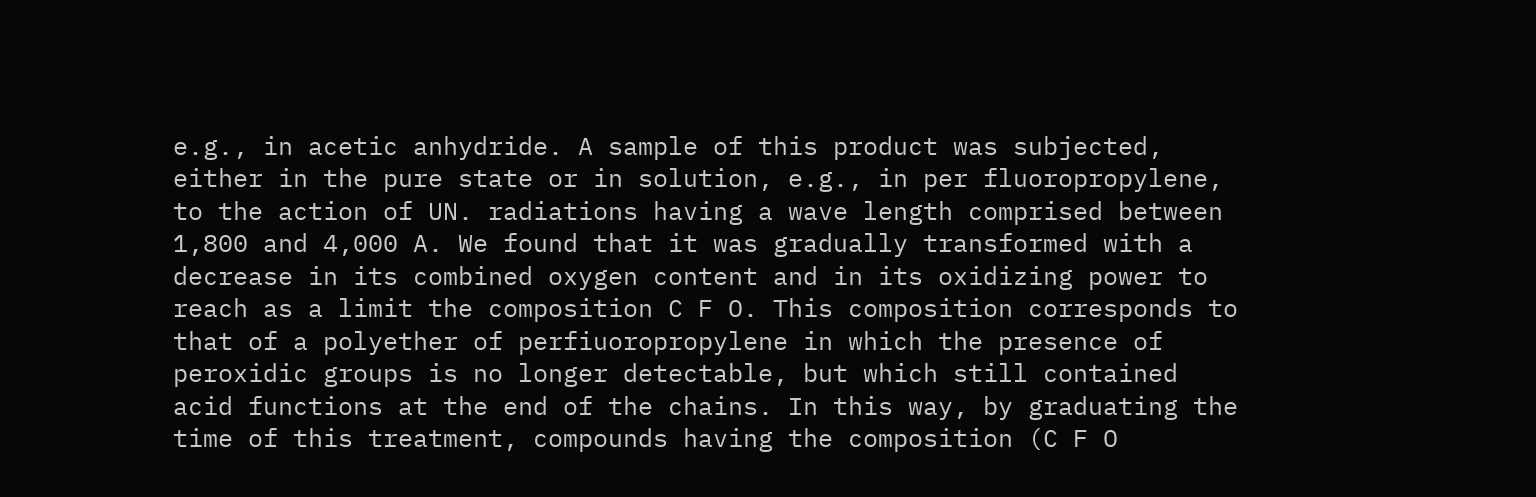e.g., in acetic anhydride. A sample of this product was subjected, either in the pure state or in solution, e.g., in per fluoropropylene, to the action of UN. radiations having a wave length comprised between 1,800 and 4,000 A. We found that it was gradually transformed with a decrease in its combined oxygen content and in its oxidizing power to reach as a limit the composition C F O. This composition corresponds to that of a polyether of perfiuoropropylene in which the presence of peroxidic groups is no longer detectable, but which still contained acid functions at the end of the chains. In this way, by graduating the time of this treatment, compounds having the composition (C F O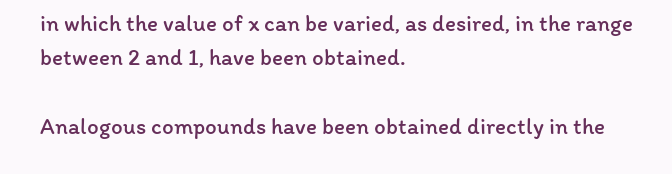in which the value of x can be varied, as desired, in the range between 2 and 1, have been obtained.

Analogous compounds have been obtained directly in the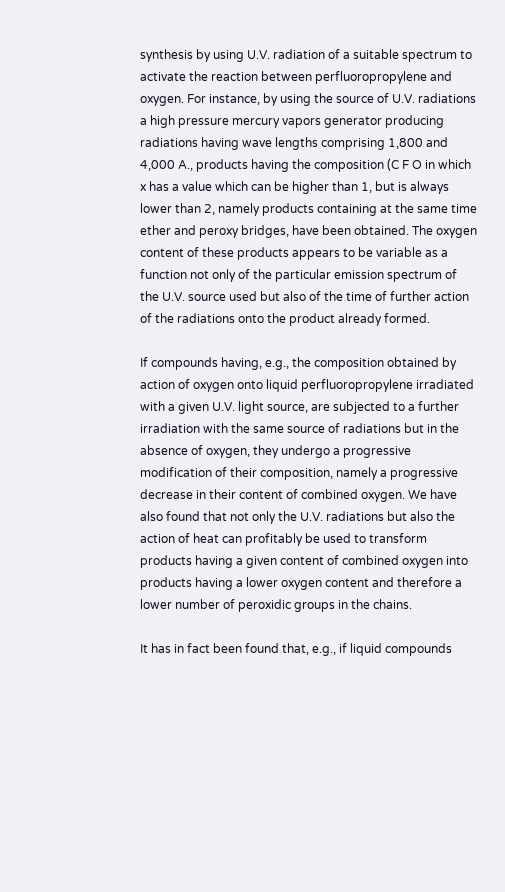synthesis by using U.V. radiation of a suitable spectrum to activate the reaction between perfluoropropylene and oxygen. For instance, by using the source of U.V. radiations a high pressure mercury vapors generator producing radiations having wave lengths comprising 1,800 and 4,000 A., products having the composition (C F O in which x has a value which can be higher than 1, but is always lower than 2, namely products containing at the same time ether and peroxy bridges, have been obtained. The oxygen content of these products appears to be variable as a function not only of the particular emission spectrum of the U.V. source used but also of the time of further action of the radiations onto the product already formed.

If compounds having, e.g., the composition obtained by action of oxygen onto liquid perfluoropropylene irradiated with a given U.V. light source, are subjected to a further irradiation with the same source of radiations but in the absence of oxygen, they undergo a progressive modification of their composition, namely a progressive decrease in their content of combined oxygen. We have also found that not only the U.V. radiations but also the action of heat can profitably be used to transform products having a given content of combined oxygen into products having a lower oxygen content and therefore a lower number of peroxidic groups in the chains.

It has in fact been found that, e.g., if liquid compounds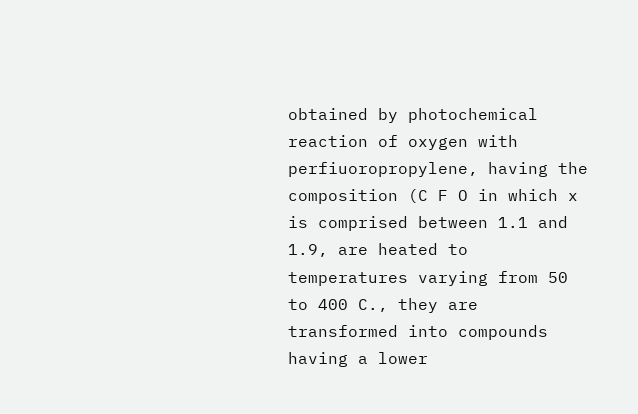obtained by photochemical reaction of oxygen with perfiuoropropylene, having the composition (C F O in which x is comprised between 1.1 and 1.9, are heated to temperatures varying from 50 to 400 C., they are transformed into compounds having a lower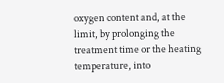oxygen content and, at the limit, by prolonging the treatment time or the heating temperature, into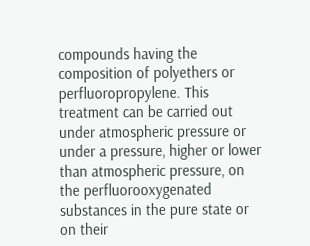compounds having the composition of polyethers or perfluoropropylene. This treatment can be carried out under atmospheric pressure or under a pressure, higher or lower than atmospheric pressure, on the perfluorooxygenated substances in the pure state or on their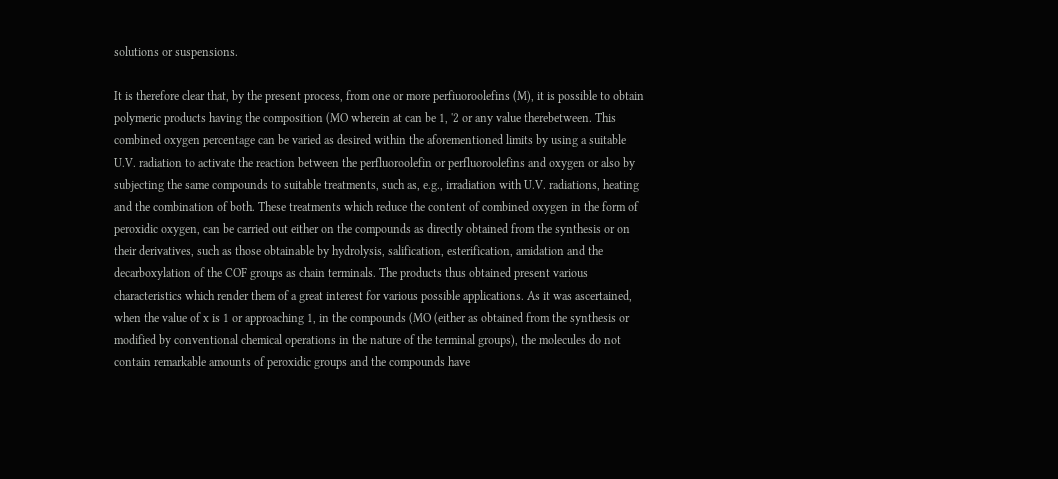solutions or suspensions.

It is therefore clear that, by the present process, from one or more perfiuoroolefins (M), it is possible to obtain polymeric products having the composition (MO wherein at can be 1, '2 or any value therebetween. This combined oxygen percentage can be varied as desired within the aforementioned limits by using a suitable U.V. radiation to activate the reaction between the perfluoroolefin or perfluoroolefins and oxygen or also by subjecting the same compounds to suitable treatments, such as, e.g., irradiation with U.V. radiations, heating and the combination of both. These treatments which reduce the content of combined oxygen in the form of peroxidic oxygen, can be carried out either on the compounds as directly obtained from the synthesis or on their derivatives, such as those obtainable by hydrolysis, salification, esterification, amidation and the decarboxylation of the COF groups as chain terminals. The products thus obtained present various characteristics which render them of a great interest for various possible applications. As it was ascertained, when the value of x is 1 or approaching 1, in the compounds (MO (either as obtained from the synthesis or modified by conventional chemical operations in the nature of the terminal groups), the molecules do not contain remarkable amounts of peroxidic groups and the compounds have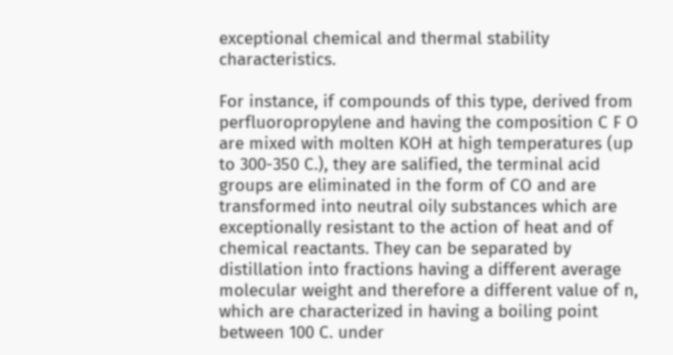exceptional chemical and thermal stability characteristics.

For instance, if compounds of this type, derived from perfluoropropylene and having the composition C F O are mixed with molten KOH at high temperatures (up to 300-350 C.), they are salified, the terminal acid groups are eliminated in the form of CO and are transformed into neutral oily substances which are exceptionally resistant to the action of heat and of chemical reactants. They can be separated by distillation into fractions having a different average molecular weight and therefore a different value of n, which are characterized in having a boiling point between 100 C. under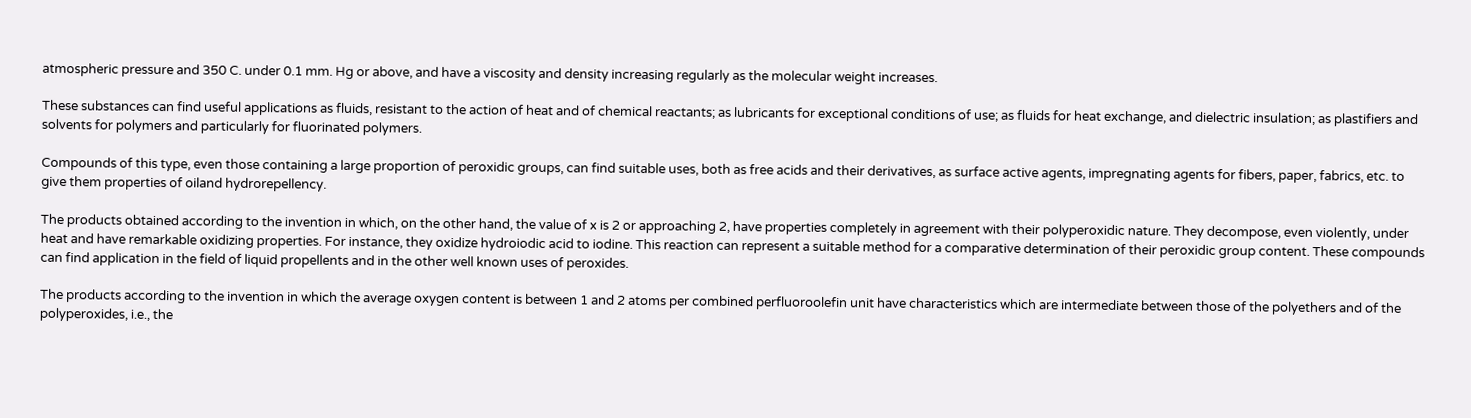atmospheric pressure and 350 C. under 0.1 mm. Hg or above, and have a viscosity and density increasing regularly as the molecular weight increases.

These substances can find useful applications as fluids, resistant to the action of heat and of chemical reactants; as lubricants for exceptional conditions of use; as fluids for heat exchange, and dielectric insulation; as plastifiers and solvents for polymers and particularly for fluorinated polymers.

Compounds of this type, even those containing a large proportion of peroxidic groups, can find suitable uses, both as free acids and their derivatives, as surface active agents, impregnating agents for fibers, paper, fabrics, etc. to give them properties of oiland hydrorepellency.

The products obtained according to the invention in which, on the other hand, the value of x is 2 or approaching 2, have properties completely in agreement with their polyperoxidic nature. They decompose, even violently, under heat and have remarkable oxidizing properties. For instance, they oxidize hydroiodic acid to iodine. This reaction can represent a suitable method for a comparative determination of their peroxidic group content. These compounds can find application in the field of liquid propellents and in the other well known uses of peroxides.

The products according to the invention in which the average oxygen content is between 1 and 2 atoms per combined perfluoroolefin unit have characteristics which are intermediate between those of the polyethers and of the polyperoxides, i.e., the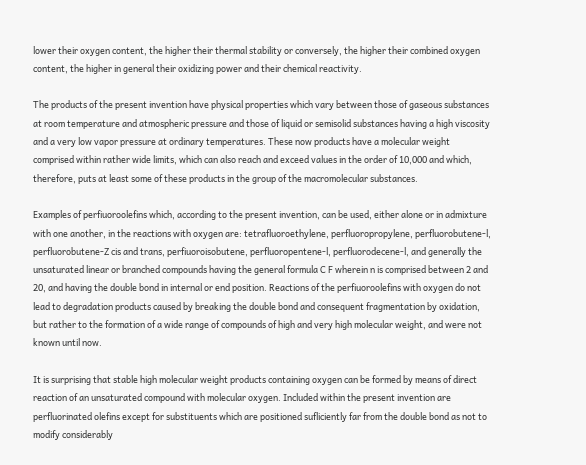lower their oxygen content, the higher their thermal stability or conversely, the higher their combined oxygen content, the higher in general their oxidizing power and their chemical reactivity.

The products of the present invention have physical properties which vary between those of gaseous substances at room temperature and atmospheric pressure and those of liquid or semisolid substances having a high viscosity and a very low vapor pressure at ordinary temperatures. These now products have a molecular weight comprised within rather wide limits, which can also reach and exceed values in the order of 10,000 and which, therefore, puts at least some of these products in the group of the macromolecular substances.

Examples of perfiuoroolefins which, according to the present invention, can be used, either alone or in admixture with one another, in the reactions with oxygen are: tetrafluoroethylene, perfluoropropylene, perfluorobutene-l, perfluorobutene-Z cis and trans, perfiuoroisobutene, perfluoropentene-l, perfluorodecene-l, and generally the unsaturated linear or branched compounds having the general formula C F wherein n is comprised between 2 and 20, and having the double bond in internal or end position. Reactions of the perfiuoroolefins with oxygen do not lead to degradation products caused by breaking the double bond and consequent fragmentation by oxidation, but rather to the formation of a wide range of compounds of high and very high molecular weight, and were not known until now.

It is surprising that stable high molecular weight products containing oxygen can be formed by means of direct reaction of an unsaturated compound with molecular oxygen. Included within the present invention are perfluorinated olefins except for substituents which are positioned sufliciently far from the double bond as not to modify considerably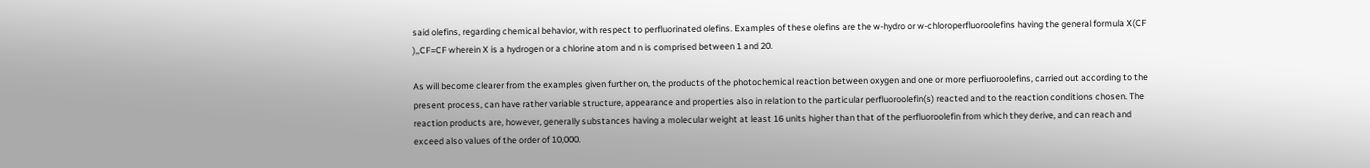said olefins, regarding chemical behavior, with respect to perfluorinated olefins. Examples of these olefins are the w-hydro or w-chloroperfluoroolefins having the general formula X(CF ),,CF=CF wherein X is a hydrogen or a chlorine atom and n is comprised between 1 and 20.

As will become clearer from the examples given further on, the products of the photochemical reaction between oxygen and one or more perfiuoroolefins, carried out according to the present process, can have rather variable structure, appearance and properties also in relation to the particular perfluoroolefin(s) reacted and to the reaction conditions chosen. The reaction products are, however, generally substances having a molecular weight at least 16 units higher than that of the perfluoroolefin from which they derive, and can reach and exceed also values of the order of 10,000.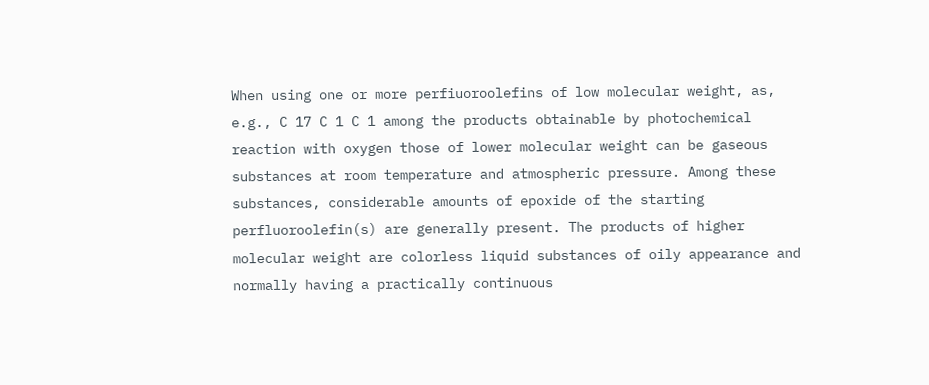When using one or more perfiuoroolefins of low molecular weight, as, e.g., C 17 C 1 C 1 among the products obtainable by photochemical reaction with oxygen those of lower molecular weight can be gaseous substances at room temperature and atmospheric pressure. Among these substances, considerable amounts of epoxide of the starting perfluoroolefin(s) are generally present. The products of higher molecular weight are colorless liquid substances of oily appearance and normally having a practically continuous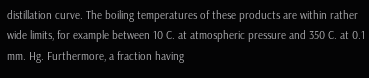distillation curve. The boiling temperatures of these products are within rather wide limits, for example between 10 C. at atmospheric pressure and 350 C. at 0.1 mm. Hg. Furthermore, a fraction having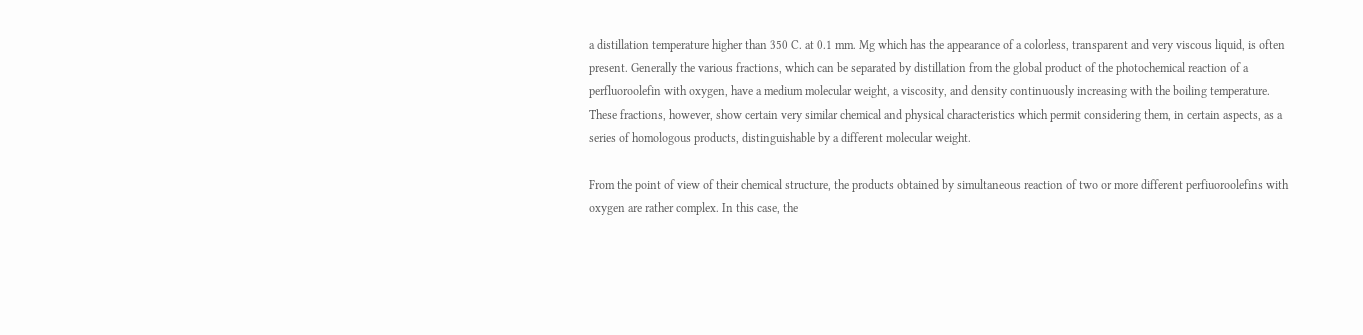a distillation temperature higher than 350 C. at 0.1 mm. Mg which has the appearance of a colorless, transparent and very viscous liquid, is often present. Generally the various fractions, which can be separated by distillation from the global product of the photochemical reaction of a perfluoroolefin with oxygen, have a medium molecular weight, a viscosity, and density continuously increasing with the boiling temperature. These fractions, however, show certain very similar chemical and physical characteristics which permit considering them, in certain aspects, as a series of homologous products, distinguishable by a different molecular weight.

From the point of view of their chemical structure, the products obtained by simultaneous reaction of two or more different perfiuoroolefins with oxygen are rather complex. In this case, the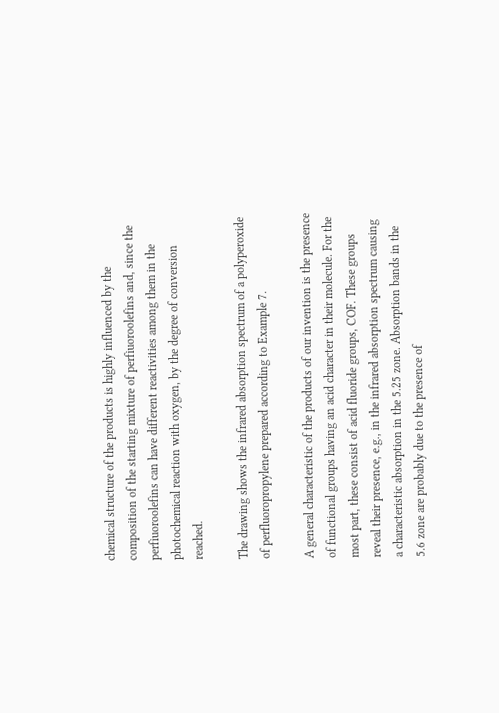chemical structure of the products is highly influenced by the composition of the starting mixture of perfiuoroolefins and, since the perfiuoroolefins can have different reactivities among them in the photochemical reaction with oxygen, by the degree of conversion reached.

The drawing shows the infrared absorption spectrum of a polyperoxide of perfluoropropylene prepared according to Example 7.

A general characteristic of the products of our invention is the presence of functional groups having an acid character in their molecule. For the most part, these consist of acid fluoride groups, COF. These groups reveal their presence, e.g., in the infrared absorption spectrum causing a characteristic absorption in the 5.25 zone. Absorption bands in the 5.6 zone are probably due to the presence of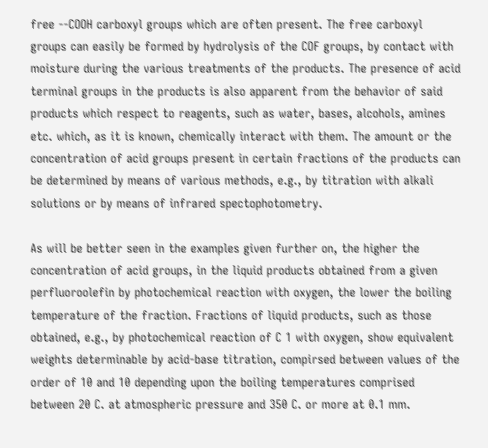free --COOH carboxyl groups which are often present. The free carboxyl groups can easily be formed by hydrolysis of the COF groups, by contact with moisture during the various treatments of the products. The presence of acid terminal groups in the products is also apparent from the behavior of said products which respect to reagents, such as water, bases, alcohols, amines etc. which, as it is known, chemically interact with them. The amount or the concentration of acid groups present in certain fractions of the products can be determined by means of various methods, e.g., by titration with alkali solutions or by means of infrared spectophotometry.

As will be better seen in the examples given further on, the higher the concentration of acid groups, in the liquid products obtained from a given perfluoroolefin by photochemical reaction with oxygen, the lower the boiling temperature of the fraction. Fractions of liquid products, such as those obtained, e.g., by photochemical reaction of C 1 with oxygen, show equivalent weights determinable by acid-base titration, compirsed between values of the order of 10 and 10 depending upon the boiling temperatures comprised between 20 C. at atmospheric pressure and 350 C. or more at 0.1 mm.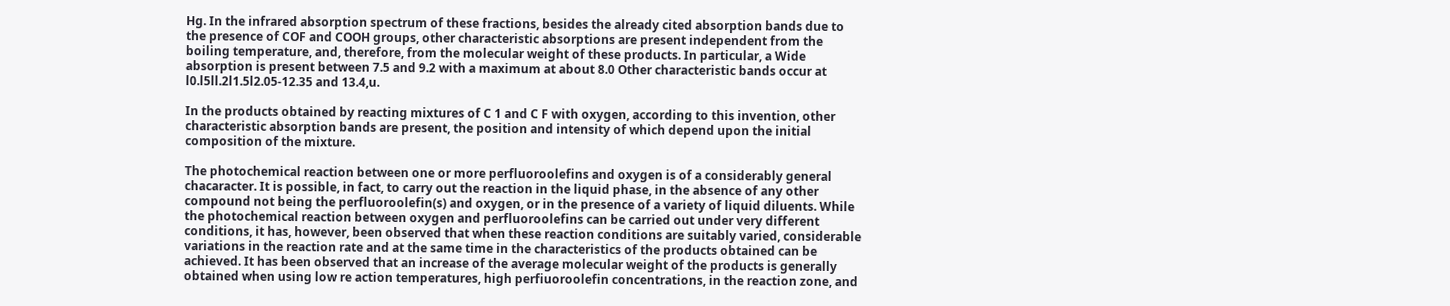Hg. In the infrared absorption spectrum of these fractions, besides the already cited absorption bands due to the presence of COF and COOH groups, other characteristic absorptions are present independent from the boiling temperature, and, therefore, from the molecular weight of these products. In particular, a Wide absorption is present between 7.5 and 9.2 with a maximum at about 8.0 Other characteristic bands occur at l0.l5ll.2l1.5l2.05-12.35 and 13.4,u.

In the products obtained by reacting mixtures of C 1 and C F with oxygen, according to this invention, other characteristic absorption bands are present, the position and intensity of which depend upon the initial composition of the mixture.

The photochemical reaction between one or more perfluoroolefins and oxygen is of a considerably general chacaracter. It is possible, in fact, to carry out the reaction in the liquid phase, in the absence of any other compound not being the perfluoroolefin(s) and oxygen, or in the presence of a variety of liquid diluents. While the photochemical reaction between oxygen and perfluoroolefins can be carried out under very different conditions, it has, however, been observed that when these reaction conditions are suitably varied, considerable variations in the reaction rate and at the same time in the characteristics of the products obtained can be achieved. It has been observed that an increase of the average molecular weight of the products is generally obtained when using low re action temperatures, high perfiuoroolefin concentrations, in the reaction zone, and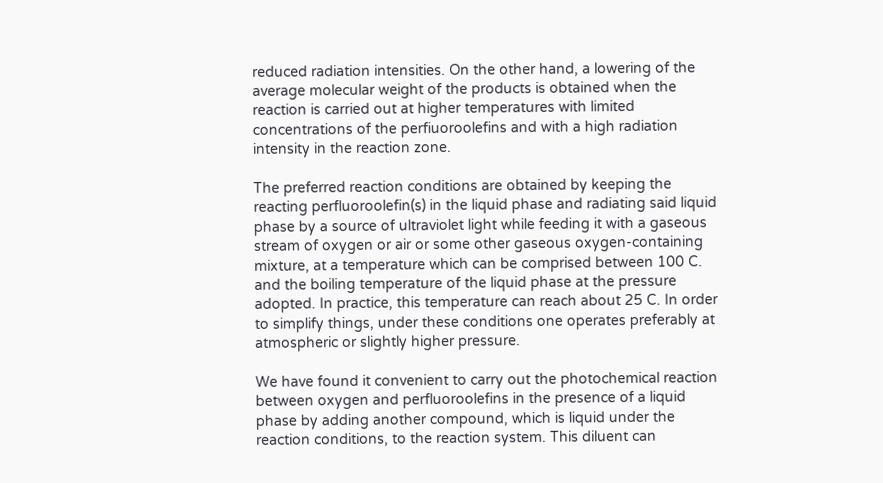reduced radiation intensities. On the other hand, a lowering of the average molecular weight of the products is obtained when the reaction is carried out at higher temperatures with limited concentrations of the perfiuoroolefins and with a high radiation intensity in the reaction zone.

The preferred reaction conditions are obtained by keeping the reacting perfluoroolefin(s) in the liquid phase and radiating said liquid phase by a source of ultraviolet light while feeding it with a gaseous stream of oxygen or air or some other gaseous oxygen-containing mixture, at a temperature which can be comprised between 100 C. and the boiling temperature of the liquid phase at the pressure adopted. In practice, this temperature can reach about 25 C. In order to simplify things, under these conditions one operates preferably at atmospheric or slightly higher pressure.

We have found it convenient to carry out the photochemical reaction between oxygen and perfluoroolefins in the presence of a liquid phase by adding another compound, which is liquid under the reaction conditions, to the reaction system. This diluent can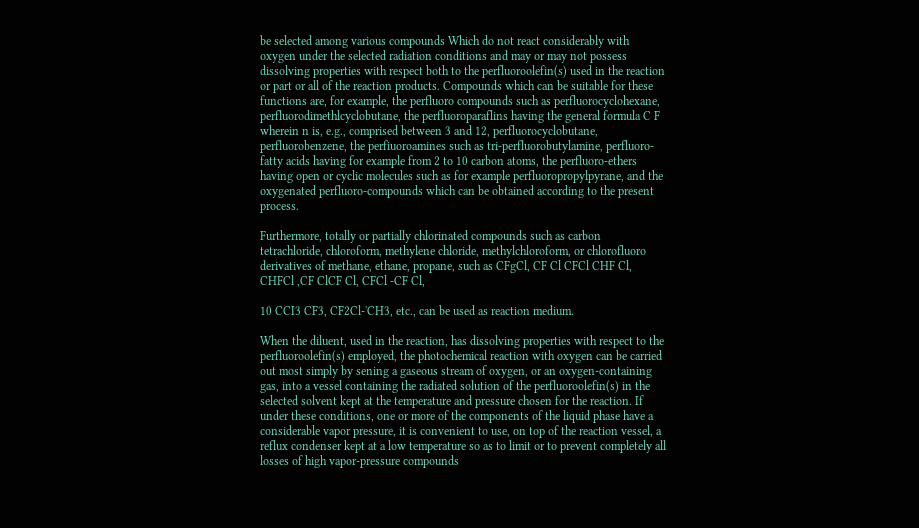be selected among various compounds Which do not react considerably with oxygen under the selected radiation conditions and may or may not possess dissolving properties with respect both to the perfluoroolefin(s) used in the reaction or part or all of the reaction products. Compounds which can be suitable for these functions are, for example, the perfluoro compounds such as perfluorocyclohexane, perfluorodimethlcyclobutane, the perfluoroparaflins having the general formula C F wherein n is, e.g., comprised between 3 and 12, perfluorocyclobutane, perfluorobenzene, the perfiuoroamines such as tri-perfluorobutylamine, perfluoro-fatty acids having for example from 2 to 10 carbon atoms, the perfluoro-ethers having open or cyclic molecules such as for example perfluoropropylpyrane, and the oxygenated perfluoro-compounds which can be obtained according to the present process.

Furthermore, totally or partially chlorinated compounds such as carbon tetrachloride, chloroform, methylene chloride, methylchloroform, or chlorofluoro derivatives of methane, ethane, propane, such as CFgCl, CF Cl CFCl CHF Cl, CHFCl ,CF ClCF Cl, CFCl -CF Cl,

10 CCI3 CF3, CF2Cl-'CH3, etc., can be used as reaction medium.

When the diluent, used in the reaction, has dissolving properties with respect to the perfluoroolefin(s) employed, the photochemical reaction with oxygen can be carried out most simply by sening a gaseous stream of oxygen, or an oxygen-containing gas, into a vessel containing the radiated solution of the perfluoroolefin(s) in the selected solvent kept at the temperature and pressure chosen for the reaction. If under these conditions, one or more of the components of the liquid phase have a considerable vapor pressure, it is convenient to use, on top of the reaction vessel, a reflux condenser kept at a low temperature so as to limit or to prevent completely all losses of high vapor-pressure compounds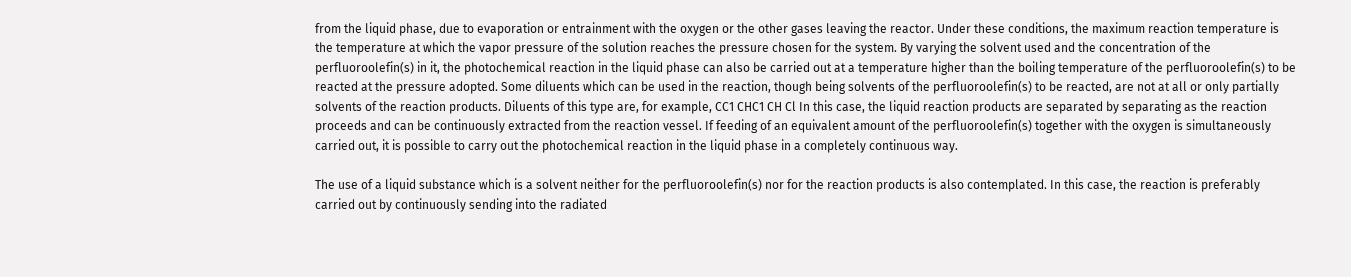from the liquid phase, due to evaporation or entrainment with the oxygen or the other gases leaving the reactor. Under these conditions, the maximum reaction temperature is the temperature at which the vapor pressure of the solution reaches the pressure chosen for the system. By varying the solvent used and the concentration of the perfluoroolefin(s) in it, the photochemical reaction in the liquid phase can also be carried out at a temperature higher than the boiling temperature of the perfluoroolefin(s) to be reacted at the pressure adopted. Some diluents which can be used in the reaction, though being solvents of the perfluoroolefin(s) to be reacted, are not at all or only partially solvents of the reaction products. Diluents of this type are, for example, CC1 CHC1 CH Cl In this case, the liquid reaction products are separated by separating as the reaction proceeds and can be continuously extracted from the reaction vessel. If feeding of an equivalent amount of the perfluoroolefin(s) together with the oxygen is simultaneously carried out, it is possible to carry out the photochemical reaction in the liquid phase in a completely continuous way.

The use of a liquid substance which is a solvent neither for the perfluoroolefin(s) nor for the reaction products is also contemplated. In this case, the reaction is preferably carried out by continuously sending into the radiated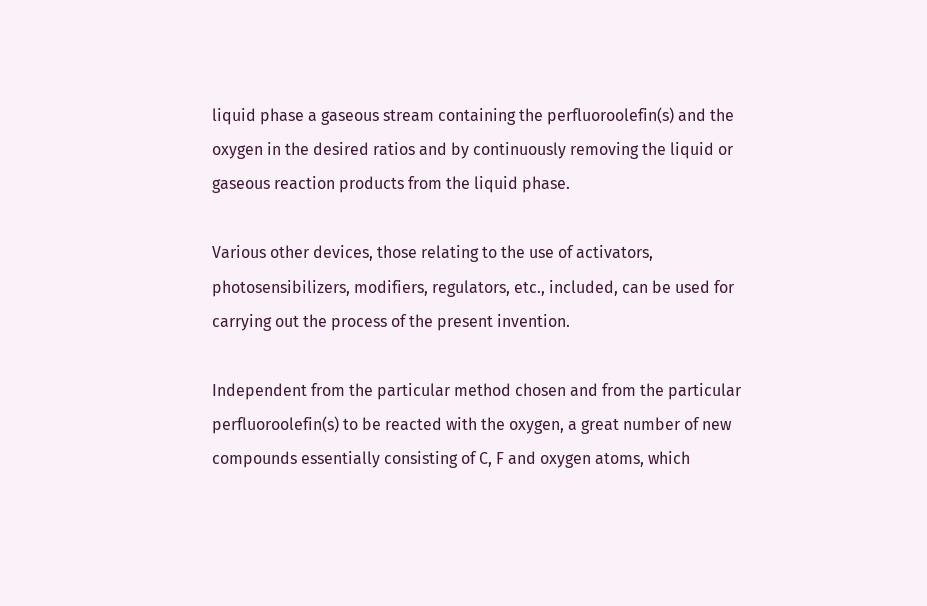liquid phase a gaseous stream containing the perfluoroolefin(s) and the oxygen in the desired ratios and by continuously removing the liquid or gaseous reaction products from the liquid phase.

Various other devices, those relating to the use of activators, photosensibilizers, modifiers, regulators, etc., included, can be used for carrying out the process of the present invention.

Independent from the particular method chosen and from the particular perfluoroolefin(s) to be reacted with the oxygen, a great number of new compounds essentially consisting of C, F and oxygen atoms, which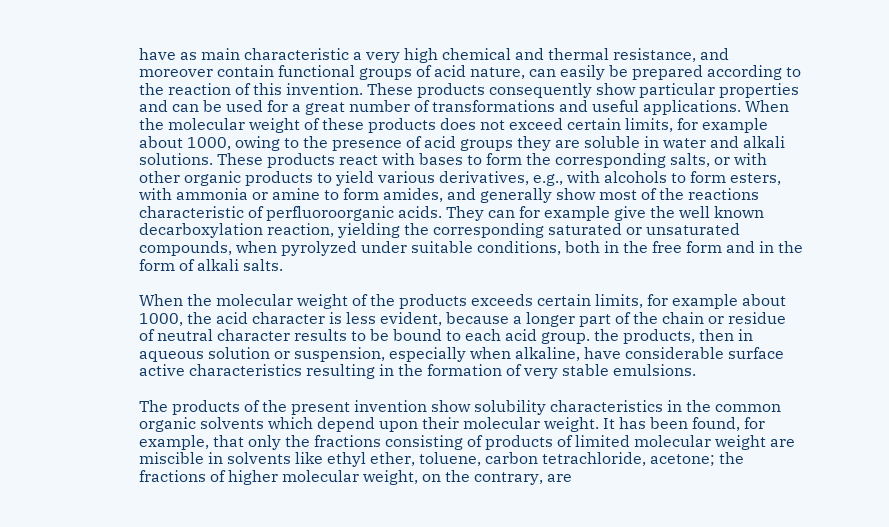have as main characteristic a very high chemical and thermal resistance, and moreover contain functional groups of acid nature, can easily be prepared according to the reaction of this invention. These products consequently show particular properties and can be used for a great number of transformations and useful applications. When the molecular weight of these products does not exceed certain limits, for example about 1000, owing to the presence of acid groups they are soluble in water and alkali solutions. These products react with bases to form the corresponding salts, or with other organic products to yield various derivatives, e.g., with alcohols to form esters, with ammonia or amine to form amides, and generally show most of the reactions characteristic of perfluoroorganic acids. They can for example give the well known decarboxylation reaction, yielding the corresponding saturated or unsaturated compounds, when pyrolyzed under suitable conditions, both in the free form and in the form of alkali salts.

When the molecular weight of the products exceeds certain limits, for example about 1000, the acid character is less evident, because a longer part of the chain or residue of neutral character results to be bound to each acid group. the products, then in aqueous solution or suspension, especially when alkaline, have considerable surface active characteristics resulting in the formation of very stable emulsions.

The products of the present invention show solubility characteristics in the common organic solvents which depend upon their molecular weight. It has been found, for example, that only the fractions consisting of products of limited molecular weight are miscible in solvents like ethyl ether, toluene, carbon tetrachloride, acetone; the fractions of higher molecular weight, on the contrary, are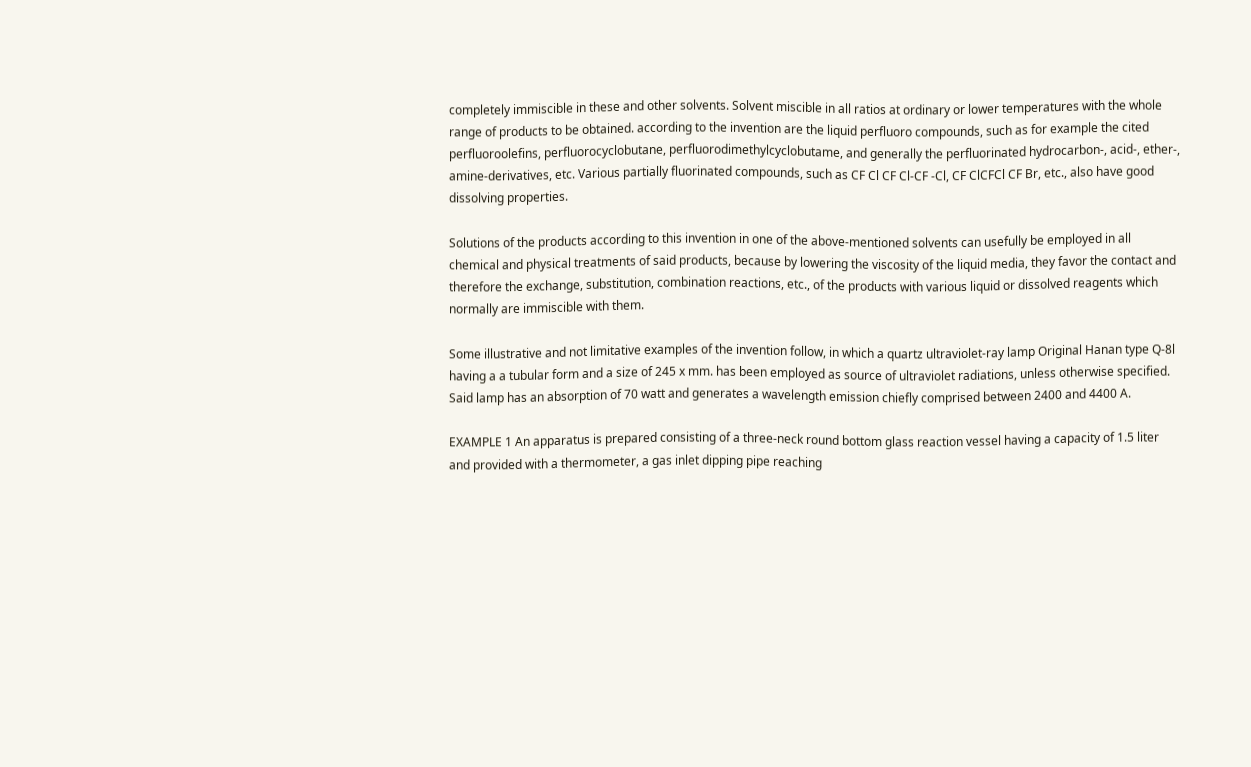completely immiscible in these and other solvents. Solvent miscible in all ratios at ordinary or lower temperatures with the whole range of products to be obtained. according to the invention are the liquid perfluoro compounds, such as for example the cited perfluoroolefins, perfluorocyclobutane, perfluorodimethylcyclobutame, and generally the perfluorinated hydrocarbon-, acid-, ether-, amine-derivatives, etc. Various partially fluorinated compounds, such as CF Cl CF Cl-CF -Cl, CF ClCFCl CF Br, etc., also have good dissolving properties.

Solutions of the products according to this invention in one of the above-mentioned solvents can usefully be employed in all chemical and physical treatments of said products, because by lowering the viscosity of the liquid media, they favor the contact and therefore the exchange, substitution, combination reactions, etc., of the products with various liquid or dissolved reagents which normally are immiscible with them.

Some illustrative and not limitative examples of the invention follow, in which a quartz ultraviolet-ray lamp Original Hanan type Q-8l having a a tubular form and a size of 245 x mm. has been employed as source of ultraviolet radiations, unless otherwise specified. Said lamp has an absorption of 70 watt and generates a wavelength emission chiefly comprised between 2400 and 4400 A.

EXAMPLE 1 An apparatus is prepared consisting of a three-neck round bottom glass reaction vessel having a capacity of 1.5 liter and provided with a thermometer, a gas inlet dipping pipe reaching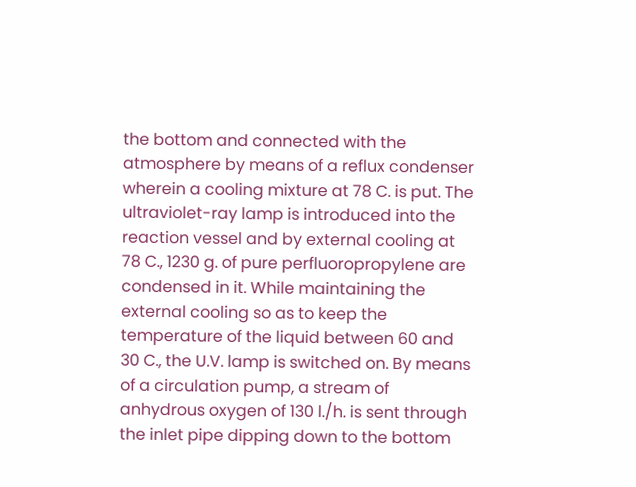the bottom and connected with the atmosphere by means of a reflux condenser wherein a cooling mixture at 78 C. is put. The ultraviolet-ray lamp is introduced into the reaction vessel and by external cooling at 78 C., 1230 g. of pure perfluoropropylene are condensed in it. While maintaining the external cooling so as to keep the temperature of the liquid between 60 and 30 C., the U.V. lamp is switched on. By means of a circulation pump, a stream of anhydrous oxygen of 130 l./h. is sent through the inlet pipe dipping down to the bottom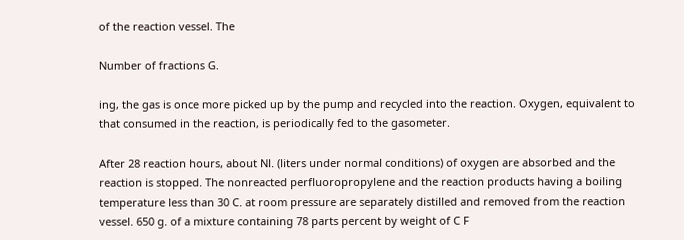of the reaction vessel. The

Number of fractions G.

ing, the gas is once more picked up by the pump and recycled into the reaction. Oxygen, equivalent to that consumed in the reaction, is periodically fed to the gasometer.

After 28 reaction hours, about Nl. (liters under normal conditions) of oxygen are absorbed and the reaction is stopped. The nonreacted perfluoropropylene and the reaction products having a boiling temperature less than 30 C. at room pressure are separately distilled and removed from the reaction vessel. 650 g. of a mixture containing 78 parts percent by weight of C F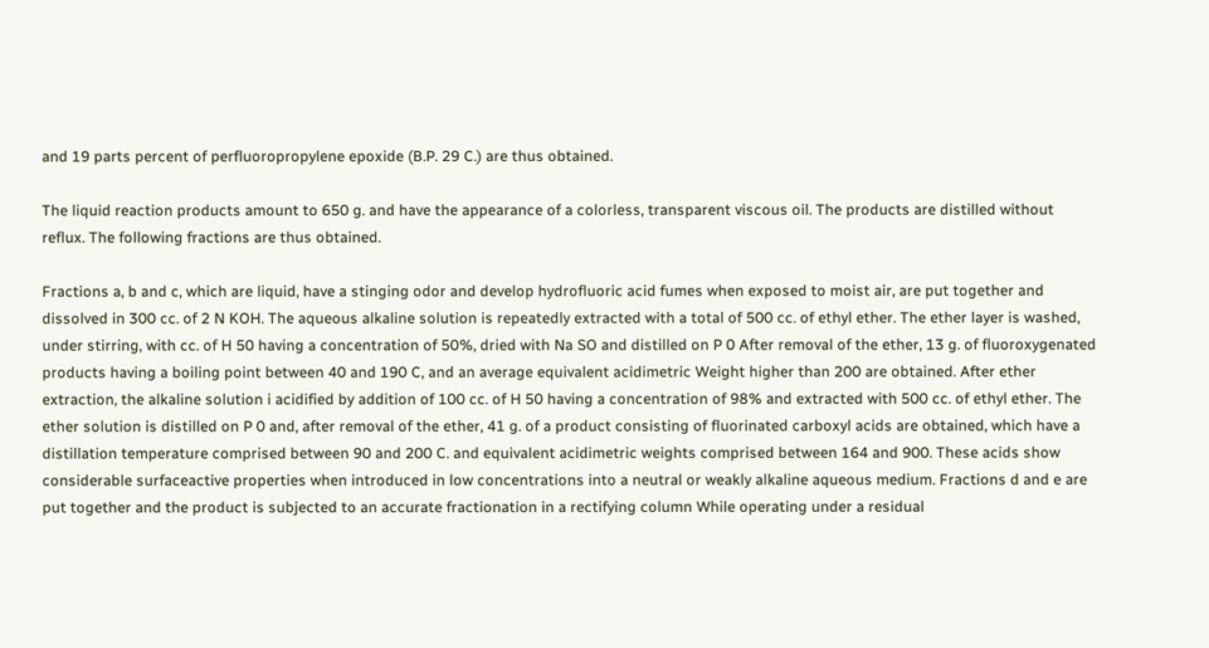and 19 parts percent of perfluoropropylene epoxide (B.P. 29 C.) are thus obtained.

The liquid reaction products amount to 650 g. and have the appearance of a colorless, transparent viscous oil. The products are distilled without reflux. The following fractions are thus obtained.

Fractions a, b and c, which are liquid, have a stinging odor and develop hydrofluoric acid fumes when exposed to moist air, are put together and dissolved in 300 cc. of 2 N KOH. The aqueous alkaline solution is repeatedly extracted with a total of 500 cc. of ethyl ether. The ether layer is washed, under stirring, with cc. of H 50 having a concentration of 50%, dried with Na SO and distilled on P 0 After removal of the ether, 13 g. of fluoroxygenated products having a boiling point between 40 and 190 C, and an average equivalent acidimetric Weight higher than 200 are obtained. After ether extraction, the alkaline solution i acidified by addition of 100 cc. of H 50 having a concentration of 98% and extracted with 500 cc. of ethyl ether. The ether solution is distilled on P 0 and, after removal of the ether, 41 g. of a product consisting of fluorinated carboxyl acids are obtained, which have a distillation temperature comprised between 90 and 200 C. and equivalent acidimetric weights comprised between 164 and 900. These acids show considerable surfaceactive properties when introduced in low concentrations into a neutral or weakly alkaline aqueous medium. Fractions d and e are put together and the product is subjected to an accurate fractionation in a rectifying column While operating under a residual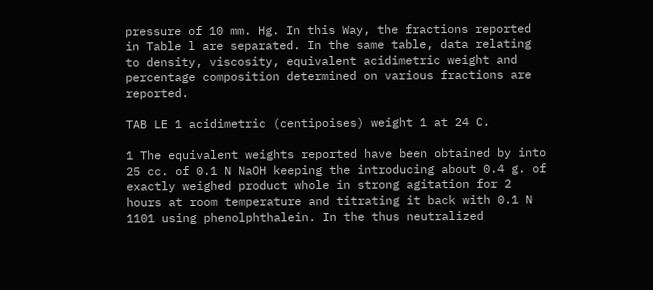pressure of 10 mm. Hg. In this Way, the fractions reported in Table l are separated. In the same table, data relating to density, viscosity, equivalent acidimetric weight and percentage composition determined on various fractions are reported.

TAB LE 1 acidimetric (centipoises) weight 1 at 24 C.

1 The equivalent weights reported have been obtained by into 25 cc. of 0.1 N NaOH keeping the introducing about 0.4 g. of exactly weighed product whole in strong agitation for 2 hours at room temperature and titrating it back with 0.1 N 1101 using phenolphthalein. In the thus neutralized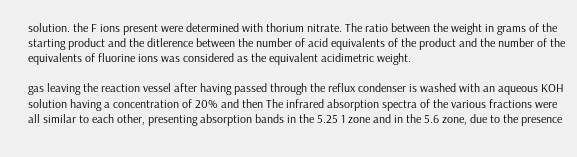solution. the F ions present were determined with thorium nitrate. The ratio between the weight in grams of the starting product and the ditlerence between the number of acid equivalents of the product and the number of the equivalents of fluorine ions was considered as the equivalent acidimetric weight.

gas leaving the reaction vessel after having passed through the reflux condenser is washed with an aqueous KOH solution having a concentration of 20% and then The infrared absorption spectra of the various fractions were all similar to each other, presenting absorption bands in the 5.25 1 zone and in the 5.6 zone, due to the presence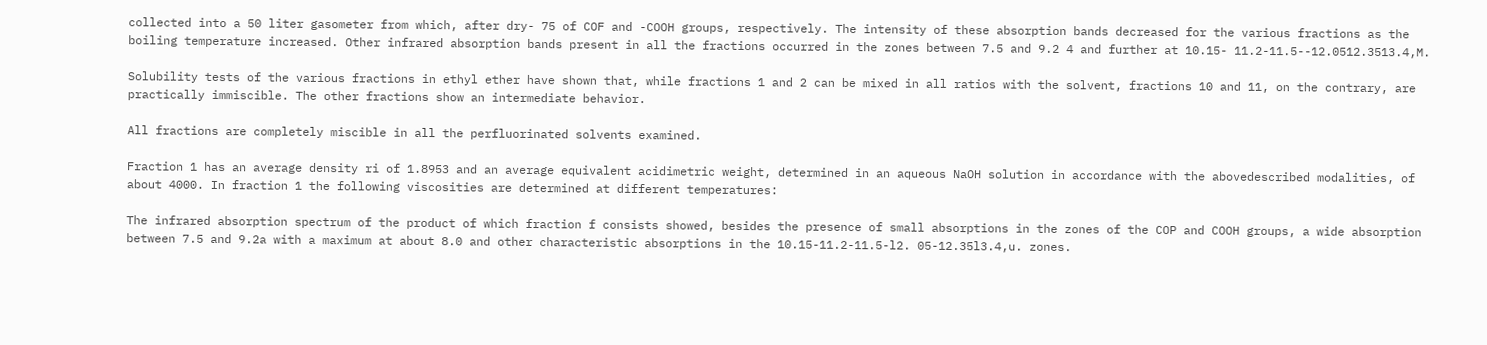collected into a 50 liter gasometer from which, after dry- 75 of COF and -COOH groups, respectively. The intensity of these absorption bands decreased for the various fractions as the boiling temperature increased. Other infrared absorption bands present in all the fractions occurred in the zones between 7.5 and 9.2 4 and further at 10.15- 11.2-11.5--12.0512.3513.4,M.

Solubility tests of the various fractions in ethyl ether have shown that, while fractions 1 and 2 can be mixed in all ratios with the solvent, fractions 10 and 11, on the contrary, are practically immiscible. The other fractions show an intermediate behavior.

All fractions are completely miscible in all the perfluorinated solvents examined.

Fraction 1 has an average density ri of 1.8953 and an average equivalent acidimetric weight, determined in an aqueous NaOH solution in accordance with the abovedescribed modalities, of about 4000. In fraction 1 the following viscosities are determined at different temperatures:

The infrared absorption spectrum of the product of which fraction f consists showed, besides the presence of small absorptions in the zones of the COP and COOH groups, a wide absorption between 7.5 and 9.2a with a maximum at about 8.0 and other characteristic absorptions in the 10.15-11.2-11.5-l2. 05-12.35l3.4,u. zones.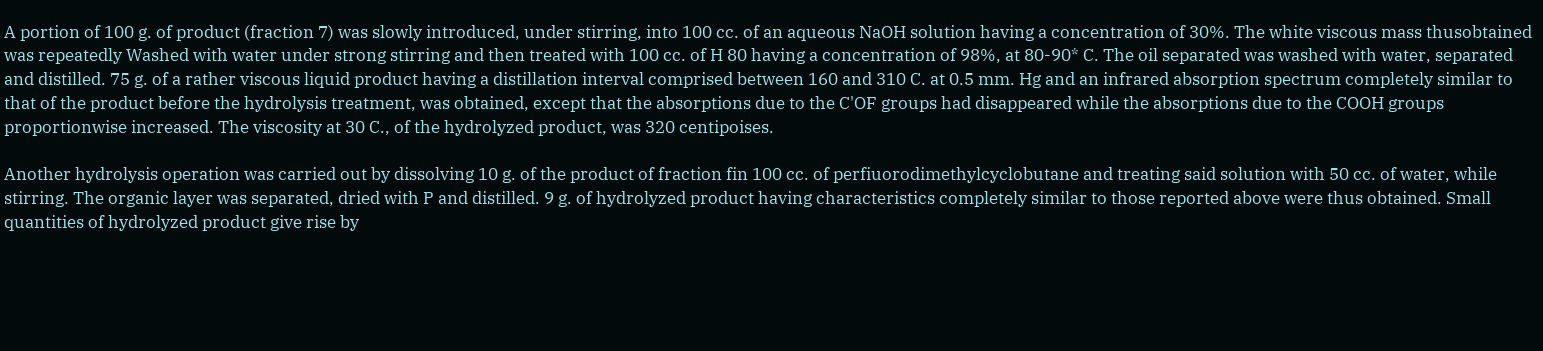A portion of 100 g. of product (fraction 7) was slowly introduced, under stirring, into 100 cc. of an aqueous NaOH solution having a concentration of 30%. The white viscous mass thusobtained was repeatedly Washed with water under strong stirring and then treated with 100 cc. of H 80 having a concentration of 98%, at 80-90* C. The oil separated was washed with water, separated and distilled. 75 g. of a rather viscous liquid product having a distillation interval comprised between 160 and 310 C. at 0.5 mm. Hg and an infrared absorption spectrum completely similar to that of the product before the hydrolysis treatment, was obtained, except that the absorptions due to the C'OF groups had disappeared while the absorptions due to the COOH groups proportionwise increased. The viscosity at 30 C., of the hydrolyzed product, was 320 centipoises.

Another hydrolysis operation was carried out by dissolving 10 g. of the product of fraction fin 100 cc. of perfiuorodimethylcyclobutane and treating said solution with 50 cc. of water, while stirring. The organic layer was separated, dried with P and distilled. 9 g. of hydrolyzed product having characteristics completely similar to those reported above were thus obtained. Small quantities of hydrolyzed product give rise by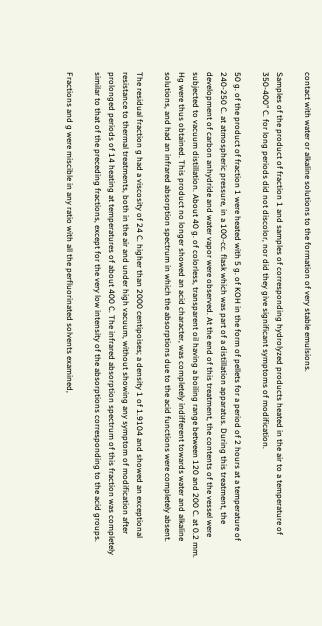contact with water or alkaline solutions to the formation of very stable emulsions.

Samples of the product of fraction 1 and samples of corresponding hydrolyzed products heated in the air to a temperature of 350-400" C. for long periods did not discolor, nor did they give significant symptoms of modification.

50 g. of the product of fraction 1 were heated with 5 g. of KOH in the form of pellets for a period of 2 hours at a temperature of 240-250 C. at atmospheric pressure, in a 100-cc. flask which was part of a distillation apparatus. During this treatment, the development of carbon anhydride and water vapor were observed. At the end of this treatment, the contents of the vessel were subjected to vacuum distillation. About 40 g. of colorless, transparent oil having a boiling range between 120 and 200 C. at 0.2 mm. Hg were thus obtained. This product no longer showed an acid character, was completely indifferent towards water and alkaline solutions, and had an infrared absorption spectrum in which the absorptions due to the acid functions were completely absent.

The residual fraction g had a viscosity of 24 C. higher than 2000 centipoises; a density 1 of 1.9104 and showed an exceptional resistance to thermal treatments, both in the air and under high vacuum, without showing any symptom of modification after prolonged periods of 14 heating at temperatures of about 400 C. The infrared absorption spectrum of this fraction was completely similar to that of the preceding fractions, except for the very low intensity of the absorptions corresponding to the acid groups.

Fractions and g were miscible in any ratio with all the perfluorinated solvents examined,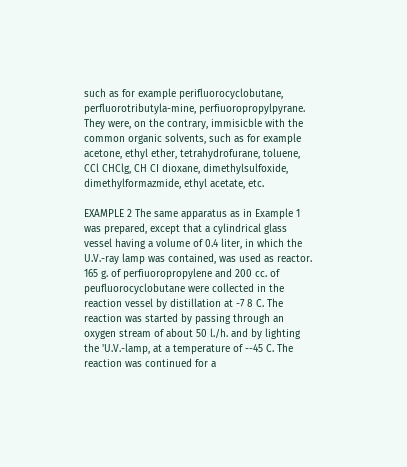such as for example perifluorocyclobutane, perfluorotributyla-mine, perfiuoropropylpyrane. They were, on the contrary, immisicble with the common organic solvents, such as for example acetone, ethyl ether, tetrahydrofurane, toluene, CCl CHClg, CH CI dioxane, dimethylsulfoxide, dimethylformazmide, ethyl acetate, etc.

EXAMPLE 2 The same apparatus as in Example 1 was prepared, except that a cylindrical glass vessel having a volume of 0.4 liter, in which the U.V.-ray lamp was contained, was used as reactor. 165 g. of perfiuoropropylene and 200 cc. of peufluorocyclobutane were collected in the reaction vessel by distillation at -7 8 C. The reaction was started by passing through an oxygen stream of about 50 l./h. and by lighting the 'U.V.-lamp, at a temperature of --45 C. The reaction was continued for a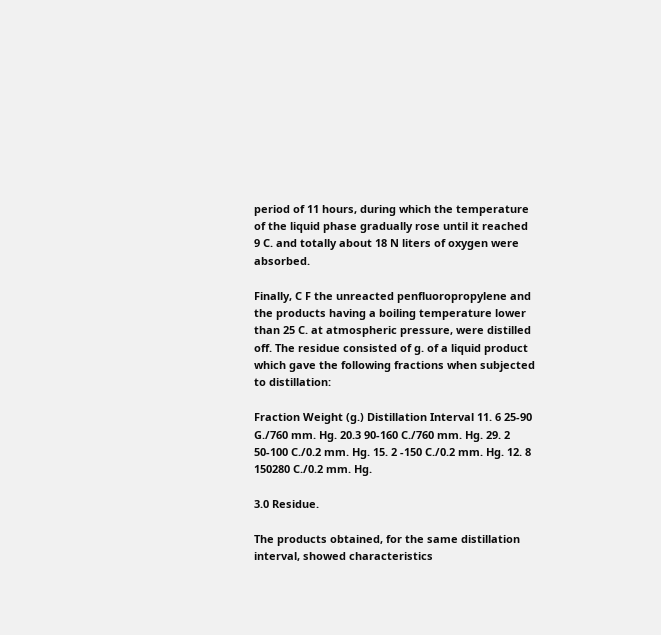period of 11 hours, during which the temperature of the liquid phase gradually rose until it reached 9 C. and totally about 18 N liters of oxygen were absorbed.

Finally, C F the unreacted penfluoropropylene and the products having a boiling temperature lower than 25 C. at atmospheric pressure, were distilled off. The residue consisted of g. of a liquid product which gave the following fractions when subjected to distillation:

Fraction Weight (g.) Distillation Interval 11. 6 25-90 G./760 mm. Hg. 20.3 90-160 C./760 mm. Hg. 29. 2 50-100 C./0.2 mm. Hg. 15. 2 -150 C./0.2 mm. Hg. 12. 8 150280 C./0.2 mm. Hg.

3.0 Residue.

The products obtained, for the same distillation interval, showed characteristics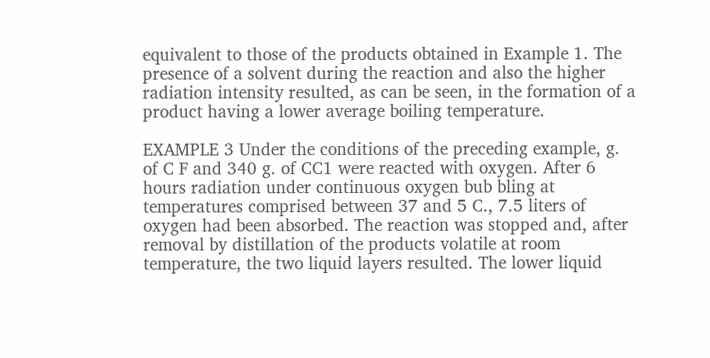equivalent to those of the products obtained in Example 1. The presence of a solvent during the reaction and also the higher radiation intensity resulted, as can be seen, in the formation of a product having a lower average boiling temperature.

EXAMPLE 3 Under the conditions of the preceding example, g. of C F and 340 g. of CC1 were reacted with oxygen. After 6 hours radiation under continuous oxygen bub bling at temperatures comprised between 37 and 5 C., 7.5 liters of oxygen had been absorbed. The reaction was stopped and, after removal by distillation of the products volatile at room temperature, the two liquid layers resulted. The lower liquid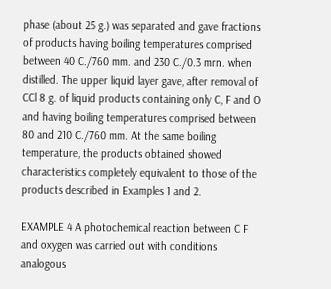phase (about 25 g.) was separated and gave fractions of products having boiling temperatures comprised between 40 C./760 mm. and 230 C./0.3 mrn. when distilled. The upper liquid layer gave, after removal of CCl 8 g. of liquid products containing only C, F and O and having boiling temperatures comprised between 80 and 210 C./760 mm. At the same boiling temperature, the products obtained showed characteristics completely equivalent to those of the products described in Examples 1 and 2.

EXAMPLE 4 A photochemical reaction between C F and oxygen was carried out with conditions analogous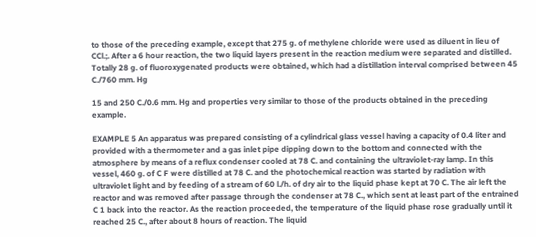to those of the preceding example, except that 275 g. of methylene chloride were used as diluent in lieu of CCl.;. After a 6 hour reaction, the two liquid layers present in the reaction medium were separated and distilled. Totally 28 g. of fluoroxygenated products were obtained, which had a distillation interval comprised between 45 C./760 mm. Hg

15 and 250 C./0.6 mm. Hg and properties very similar to those of the products obtained in the preceding example.

EXAMPLE 5 An apparatus was prepared consisting of a cylindrical glass vessel having a capacity of 0.4 liter and provided with a thermometer and a gas inlet pipe dipping down to the bottom and connected with the atmosphere by means of a reflux condenser cooled at 78 C. and containing the ultraviolet-ray lamp. In this vessel, 460 g. of C F were distilled at 78 C. and the photochemical reaction was started by radiation with ultraviolet light and by feeding of a stream of 60 l./h. of dry air to the liquid phase kept at 70 C. The air left the reactor and was removed after passage through the condenser at 78 C., which sent at least part of the entrained C 1 back into the reactor. As the reaction proceeded, the temperature of the liquid phase rose gradually until it reached 25 C., after about 8 hours of reaction. The liquid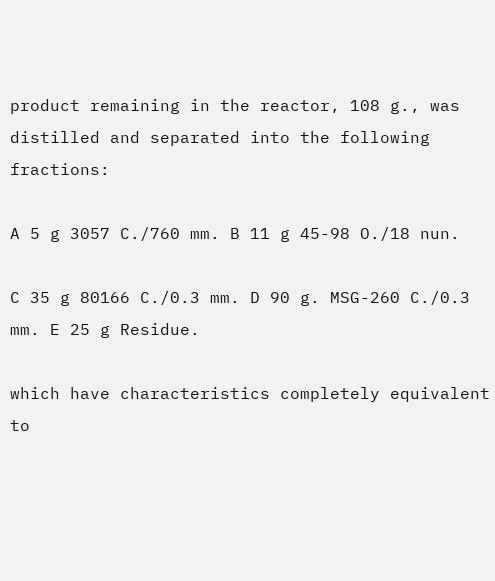product remaining in the reactor, 108 g., was distilled and separated into the following fractions:

A 5 g 3057 C./760 mm. B 11 g 45-98 O./18 nun.

C 35 g 80166 C./0.3 mm. D 90 g. MSG-260 C./0.3 mm. E 25 g Residue.

which have characteristics completely equivalent to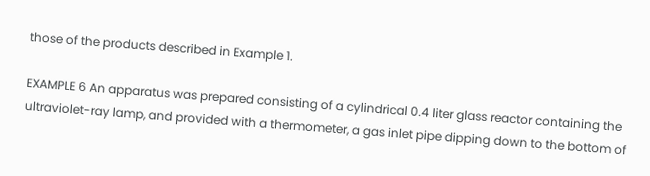those of the products described in Example 1.

EXAMPLE 6 An apparatus was prepared consisting of a cylindrical 0.4 liter glass reactor containing the ultraviolet-ray lamp, and provided with a thermometer, a gas inlet pipe dipping down to the bottom of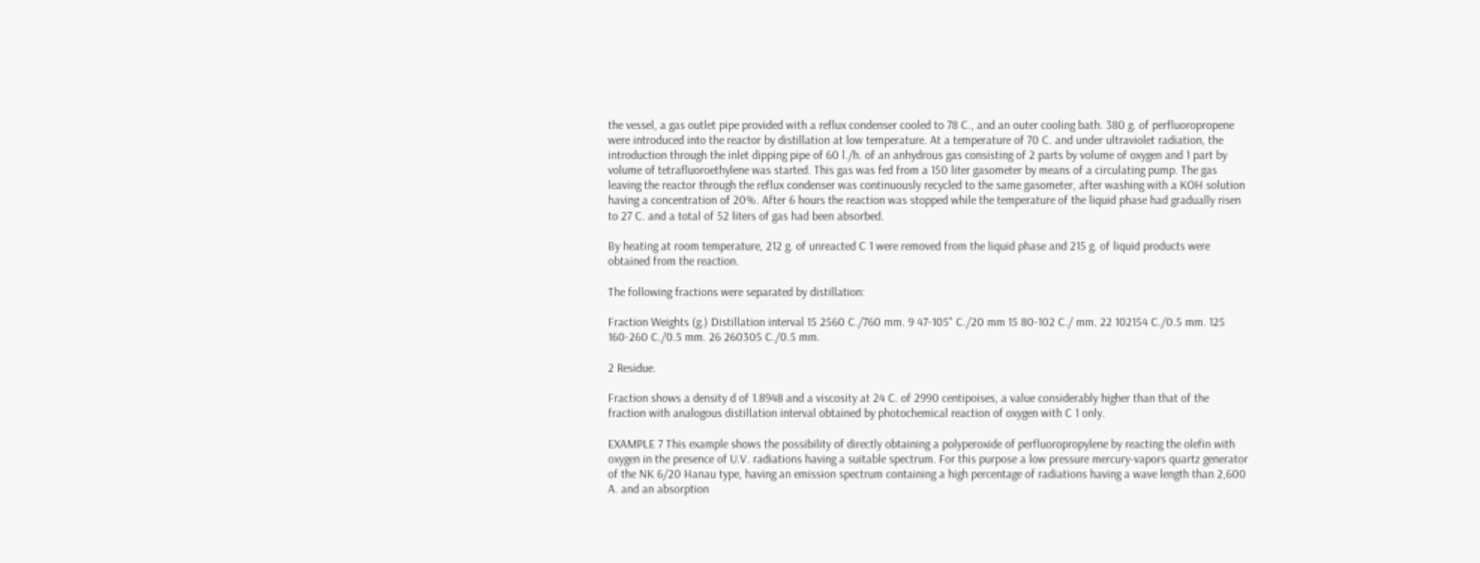the vessel, a gas outlet pipe provided with a reflux condenser cooled to 78 C., and an outer cooling bath. 380 g. of perfluoropropene were introduced into the reactor by distillation at low temperature. At a temperature of 70 C. and under ultraviolet radiation, the introduction through the inlet dipping pipe of 60 l./h. of an anhydrous gas consisting of 2 parts by volume of oxygen and 1 part by volume of tetrafluoroethylene was started. This gas was fed from a 150 liter gasometer by means of a circulating pump. The gas leaving the reactor through the reflux condenser was continuously recycled to the same gasometer, after washing with a KOH solution having a concentration of 20%. After 6 hours the reaction was stopped while the temperature of the liquid phase had gradually risen to 27 C. and a total of 52 liters of gas had been absorbed.

By heating at room temperature, 212 g. of unreacted C 1 were removed from the liquid phase and 215 g. of liquid products were obtained from the reaction.

The following fractions were separated by distillation:

Fraction Weights (g.) Distillation interval 15 2560 C./760 mm. 9 47-105" C./20 mm 15 80-102 C./ mm. 22 102154 C./0.5 mm. 125 160-260 C./0.5 mm. 26 260305 C./0.5 mm.

2 Residue.

Fraction shows a density d of 1.8948 and a viscosity at 24 C. of 2990 centipoises, a value considerably higher than that of the fraction with analogous distillation interval obtained by photochemical reaction of oxygen with C 1 only.

EXAMPLE 7 This example shows the possibility of directly obtaining a polyperoxide of perfluoropropylene by reacting the olefin with oxygen in the presence of U.V. radiations having a suitable spectrum. For this purpose a low pressure mercury-vapors quartz generator of the NK 6/20 Hanau type, having an emission spectrum containing a high percentage of radiations having a wave length than 2,600 A. and an absorption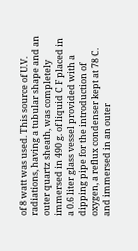of 8 watt was used. This source of U.V. radiations, having a tubular shape and an outer quartz sheath, was completely immersed in 490 g. of liquid C F placed in a 0.6 liter glass vessel provided with a dipping pipe for the introduction of oxygen, a reflux condenser kept at 78 C. and immersed in an outer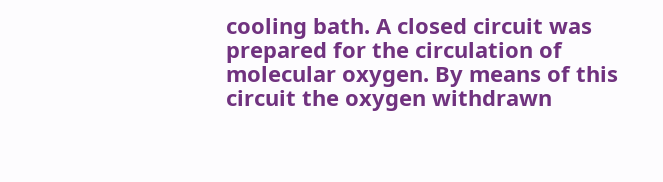cooling bath. A closed circuit was prepared for the circulation of molecular oxygen. By means of this circuit the oxygen withdrawn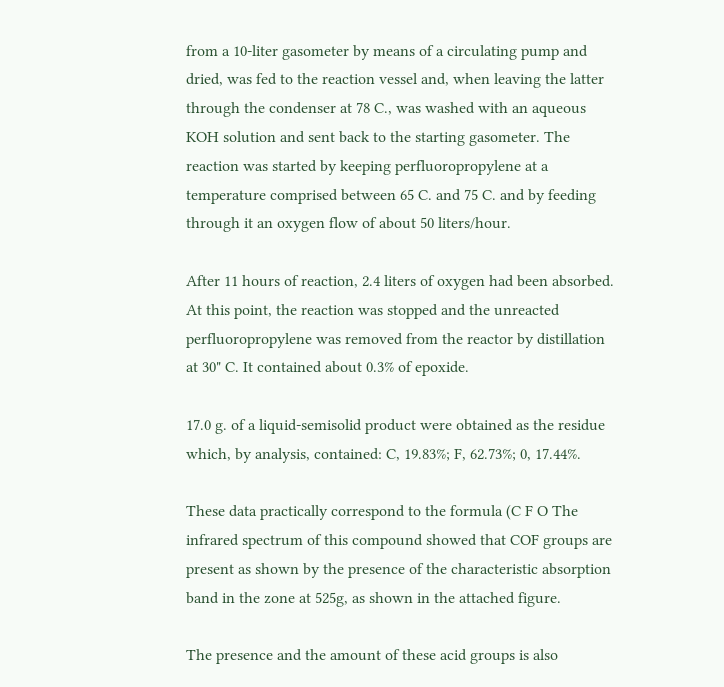from a 10-liter gasometer by means of a circulating pump and dried, was fed to the reaction vessel and, when leaving the latter through the condenser at 78 C., was washed with an aqueous KOH solution and sent back to the starting gasometer. The reaction was started by keeping perfluoropropylene at a temperature comprised between 65 C. and 75 C. and by feeding through it an oxygen flow of about 50 liters/hour.

After 11 hours of reaction, 2.4 liters of oxygen had been absorbed. At this point, the reaction was stopped and the unreacted perfluoropropylene was removed from the reactor by distillation at 30" C. It contained about 0.3% of epoxide.

17.0 g. of a liquid-semisolid product were obtained as the residue which, by analysis, contained: C, 19.83%; F, 62.73%; 0, 17.44%.

These data practically correspond to the formula (C F O The infrared spectrum of this compound showed that COF groups are present as shown by the presence of the characteristic absorption band in the zone at 525g, as shown in the attached figure.

The presence and the amount of these acid groups is also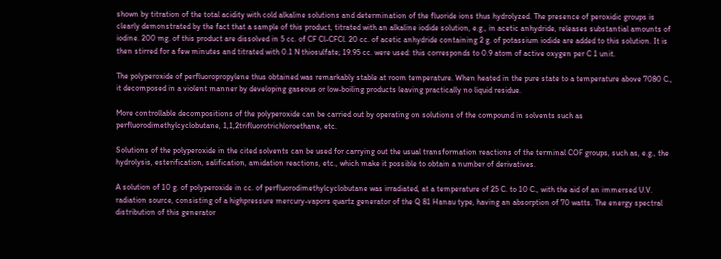shown by titration of the total acidity with cold alkaline solutions and determination of the fluoride ions thus hydrolyzed. The presence of peroxidic groups is clearly demonstrated by the fact that a sample of this product, titrated with an alkaline iodide solution, e.g., in acetic anhydride, releases substantial amounts of iodine. 200 mg. of this product are dissolved in 5 cc. of CF Cl-CFCl. 20 cc. of acetic anhydride containing 2 g. of potassium iodide are added to this solution. It is then stirred for a few minutes and titrated with 0.1 N thiosulfate; 19.95 cc. were used: this corresponds to 0.9 atom of active oxygen per C 1 unit.

The polyperoxide of perfluoropropylene thus obtained was remarkably stable at room temperature. When heated in the pure state to a temperature above 7080 C., it decomposed in a violent manner by developing gaseous or low-boiling products leaving practically no liquid residue.

More controllable decompositions of the polyperoxide can be carried out by operating on solutions of the compound in solvents such as perfluorodimethylcyclobutane, 1,1,2trifluorotrichloroethane, etc.

Solutions of the polyperoxide in the cited solvents can be used for carrying out the usual transformation reactions of the terminal COF groups, such as, e.g., the hydrolysis, esterification, salification, amidation reactions, etc., which make it possible to obtain a number of derivatives.

A solution of 10 g. of polyperoxide in cc. of perfluorodimethylcyclobutane was irradiated, at a temperature of 25 C. to 10 C., with the aid of an immersed U.V. radiation source, consisting of a highpressure mercury-vapors quartz generator of the Q 81 Hanau type, having an absorption of 70 watts. The energy spectral distribution of this generator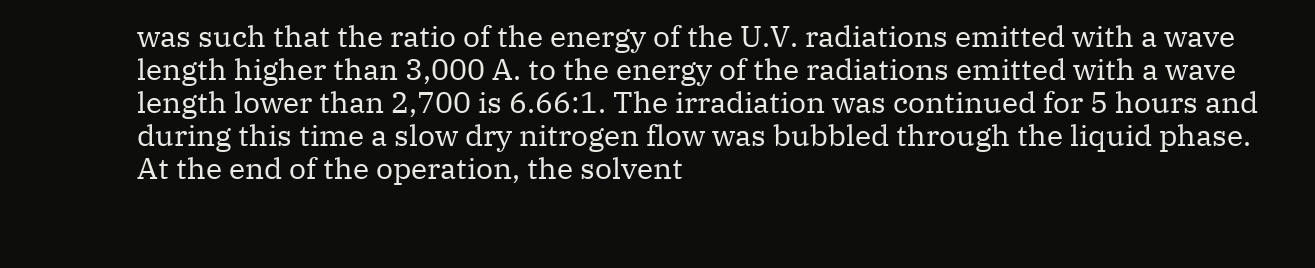was such that the ratio of the energy of the U.V. radiations emitted with a wave length higher than 3,000 A. to the energy of the radiations emitted with a wave length lower than 2,700 is 6.66:1. The irradiation was continued for 5 hours and during this time a slow dry nitrogen flow was bubbled through the liquid phase. At the end of the operation, the solvent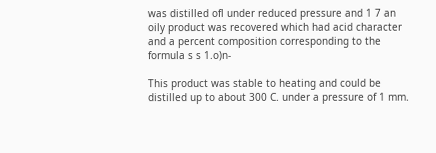was distilled ofl under reduced pressure and 1 7 an oily product was recovered which had acid character and a percent composition corresponding to the formula s s 1.o)n-

This product was stable to heating and could be distilled up to about 300 C. under a pressure of 1 mm.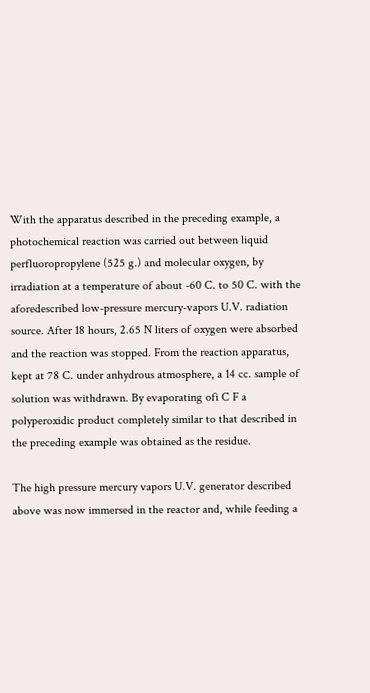With the apparatus described in the preceding example, a photochemical reaction was carried out between liquid perfluoropropylene (525 g.) and molecular oxygen, by irradiation at a temperature of about -60 C. to 50 C. with the aforedescribed low-pressure mercury-vapors U.V. radiation source. After 18 hours, 2.65 N liters of oxygen were absorbed and the reaction was stopped. From the reaction apparatus, kept at 78 C. under anhydrous atmosphere, a 14 cc. sample of solution was withdrawn. By evaporating ofi C F a polyperoxidic product completely similar to that described in the preceding example was obtained as the residue.

The high pressure mercury vapors U.V. generator described above was now immersed in the reactor and, while feeding a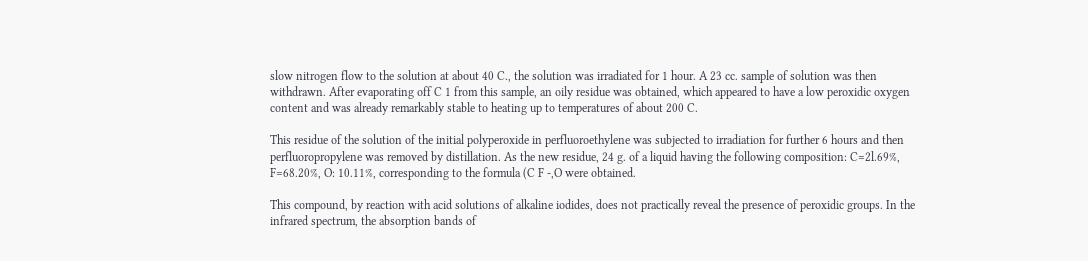slow nitrogen flow to the solution at about 40 C., the solution was irradiated for 1 hour. A 23 cc. sample of solution was then withdrawn. After evaporating off C 1 from this sample, an oily residue was obtained, which appeared to have a low peroxidic oxygen content and was already remarkably stable to heating up to temperatures of about 200 C.

This residue of the solution of the initial polyperoxide in perfluoroethylene was subjected to irradiation for further 6 hours and then perfluoropropylene was removed by distillation. As the new residue, 24 g. of a liquid having the following composition: C=2l.69%, F=68.20%, O: 10.11%, corresponding to the formula (C F -,O were obtained.

This compound, by reaction with acid solutions of alkaline iodides, does not practically reveal the presence of peroxidic groups. In the infrared spectrum, the absorption bands of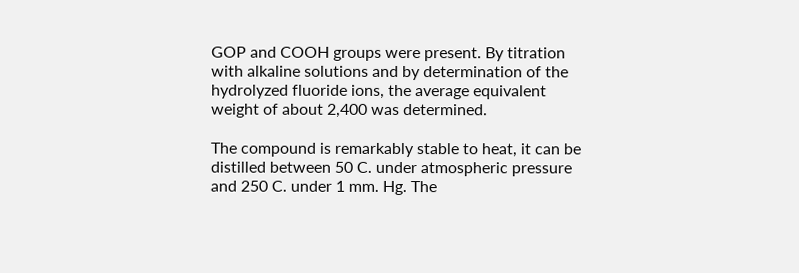GOP and COOH groups were present. By titration with alkaline solutions and by determination of the hydrolyzed fluoride ions, the average equivalent weight of about 2,400 was determined.

The compound is remarkably stable to heat, it can be distilled between 50 C. under atmospheric pressure and 250 C. under 1 mm. Hg. The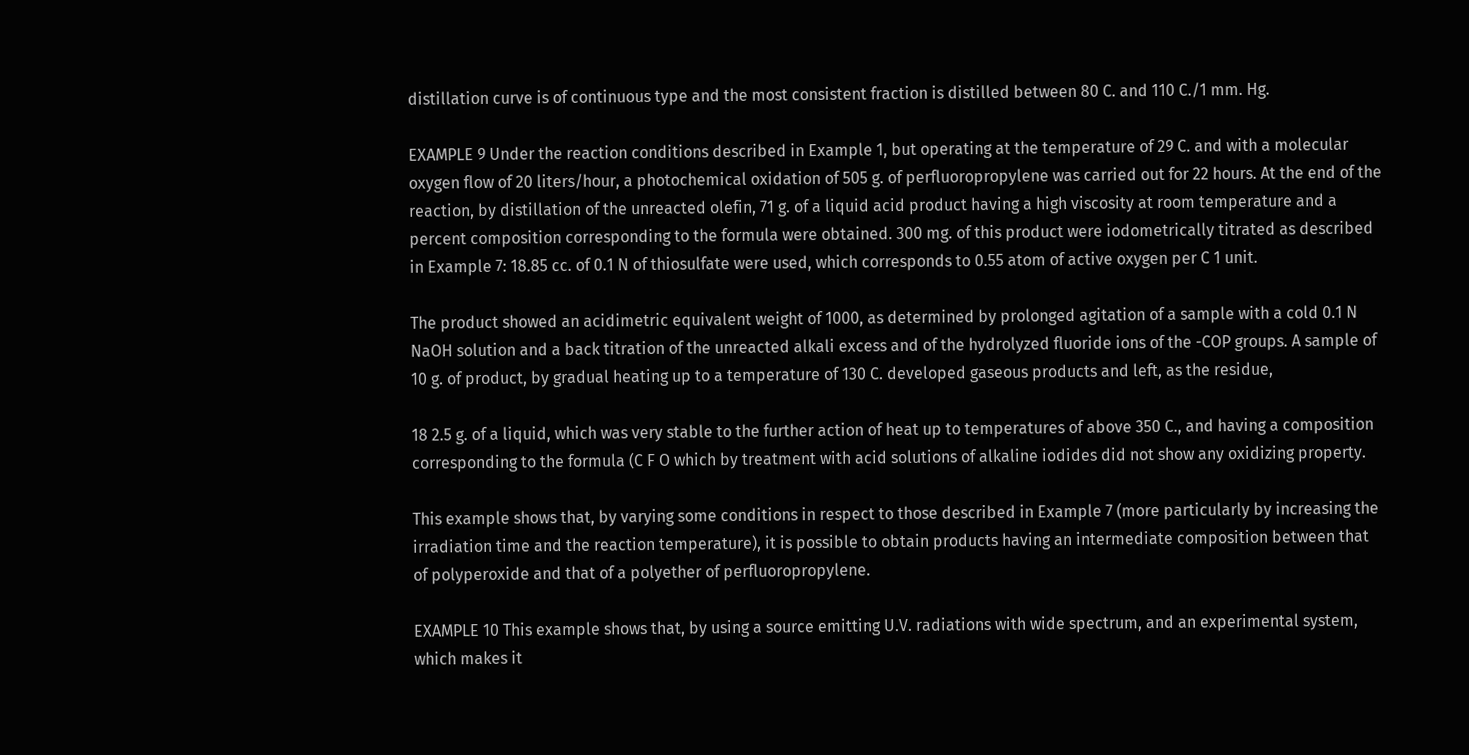distillation curve is of continuous type and the most consistent fraction is distilled between 80 C. and 110 C./1 mm. Hg.

EXAMPLE 9 Under the reaction conditions described in Example 1, but operating at the temperature of 29 C. and with a molecular oxygen flow of 20 liters/hour, a photochemical oxidation of 505 g. of perfluoropropylene was carried out for 22 hours. At the end of the reaction, by distillation of the unreacted olefin, 71 g. of a liquid acid product having a high viscosity at room temperature and a percent composition corresponding to the formula were obtained. 300 mg. of this product were iodometrically titrated as described in Example 7: 18.85 cc. of 0.1 N of thiosulfate were used, which corresponds to 0.55 atom of active oxygen per C 1 unit.

The product showed an acidimetric equivalent weight of 1000, as determined by prolonged agitation of a sample with a cold 0.1 N NaOH solution and a back titration of the unreacted alkali excess and of the hydrolyzed fluoride ions of the -COP groups. A sample of 10 g. of product, by gradual heating up to a temperature of 130 C. developed gaseous products and left, as the residue,

18 2.5 g. of a liquid, which was very stable to the further action of heat up to temperatures of above 350 C., and having a composition corresponding to the formula (C F O which by treatment with acid solutions of alkaline iodides did not show any oxidizing property.

This example shows that, by varying some conditions in respect to those described in Example 7 (more particularly by increasing the irradiation time and the reaction temperature), it is possible to obtain products having an intermediate composition between that of polyperoxide and that of a polyether of perfluoropropylene.

EXAMPLE 10 This example shows that, by using a source emitting U.V. radiations with wide spectrum, and an experimental system, which makes it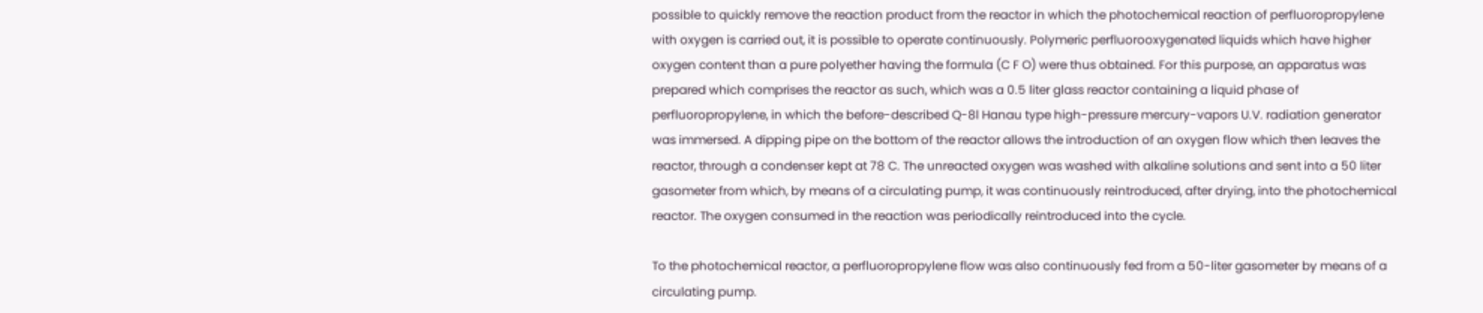possible to quickly remove the reaction product from the reactor in which the photochemical reaction of perfluoropropylene with oxygen is carried out, it is possible to operate continuously. Polymeric perfluorooxygenated liquids which have higher oxygen content than a pure polyether having the formula (C F O) were thus obtained. For this purpose, an apparatus was prepared which comprises the reactor as such, which was a 0.5 liter glass reactor containing a liquid phase of perfluoropropylene, in which the before-described Q-8l Hanau type high-pressure mercury-vapors U.V. radiation generator was immersed. A dipping pipe on the bottom of the reactor allows the introduction of an oxygen flow which then leaves the reactor, through a condenser kept at 78 C. The unreacted oxygen was washed with alkaline solutions and sent into a 50 liter gasometer from which, by means of a circulating pump, it was continuously reintroduced, after drying, into the photochemical reactor. The oxygen consumed in the reaction was periodically reintroduced into the cycle.

To the photochemical reactor, a perfluoropropylene flow was also continuously fed from a 50-liter gasometer by means of a circulating pump.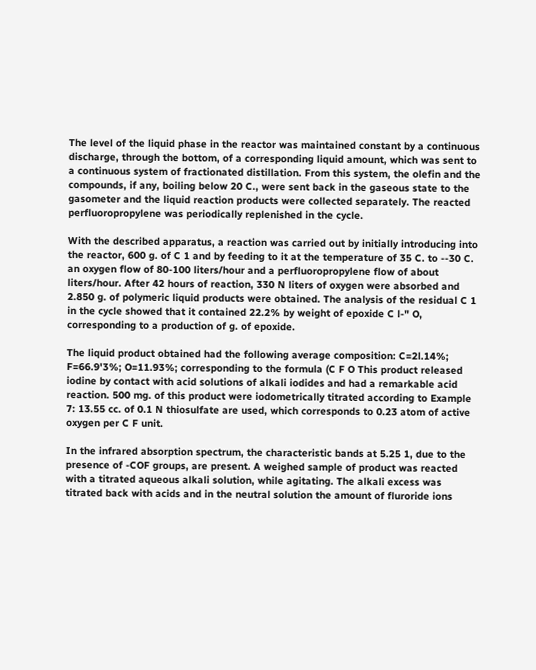The level of the liquid phase in the reactor was maintained constant by a continuous discharge, through the bottom, of a corresponding liquid amount, which was sent to a continuous system of fractionated distillation. From this system, the olefin and the compounds, if any, boiling below 20 C., were sent back in the gaseous state to the gasometer and the liquid reaction products were collected separately. The reacted perfluoropropylene was periodically replenished in the cycle.

With the described apparatus, a reaction was carried out by initially introducing into the reactor, 600 g. of C 1 and by feeding to it at the temperature of 35 C. to --30 C. an oxygen flow of 80-100 liters/hour and a perfluoropropylene flow of about liters/hour. After 42 hours of reaction, 330 N liters of oxygen were absorbed and 2.850 g. of polymeric liquid products were obtained. The analysis of the residual C 1 in the cycle showed that it contained 22.2% by weight of epoxide C l-" O, corresponding to a production of g. of epoxide.

The liquid product obtained had the following average composition: C=2l.14%; F=66.9'3%; O=11.93%; corresponding to the formula (C F O This product released iodine by contact with acid solutions of alkali iodides and had a remarkable acid reaction. 500 mg. of this product were iodometrically titrated according to Example 7: 13.55 cc. of 0.1 N thiosulfate are used, which corresponds to 0.23 atom of active oxygen per C F unit.

In the infrared absorption spectrum, the characteristic bands at 5.25 1, due to the presence of -COF groups, are present. A weighed sample of product was reacted with a titrated aqueous alkali solution, while agitating. The alkali excess was titrated back with acids and in the neutral solution the amount of fluroride ions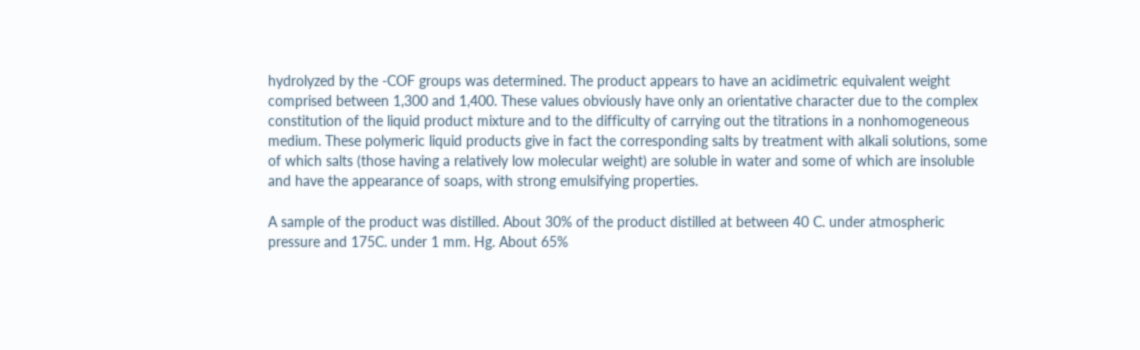hydrolyzed by the -COF groups was determined. The product appears to have an acidimetric equivalent weight comprised between 1,300 and 1,400. These values obviously have only an orientative character due to the complex constitution of the liquid product mixture and to the difficulty of carrying out the titrations in a nonhomogeneous medium. These polymeric liquid products give in fact the corresponding salts by treatment with alkali solutions, some of which salts (those having a relatively low molecular weight) are soluble in water and some of which are insoluble and have the appearance of soaps, with strong emulsifying properties.

A sample of the product was distilled. About 30% of the product distilled at between 40 C. under atmospheric pressure and 175C. under 1 mm. Hg. About 65%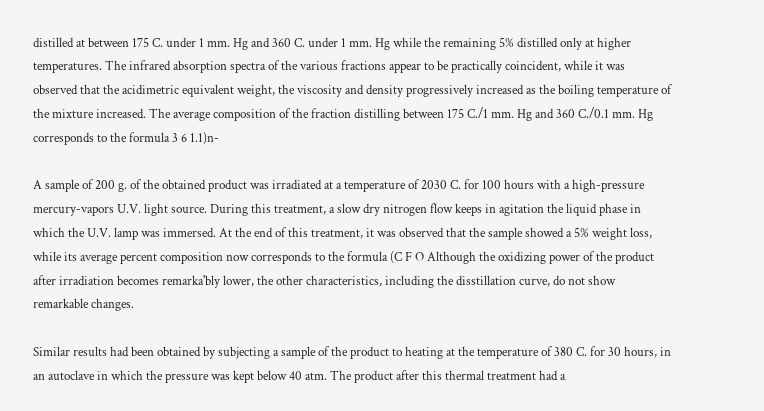distilled at between 175 C. under 1 mm. Hg and 360 C. under 1 mm. Hg while the remaining 5% distilled only at higher temperatures. The infrared absorption spectra of the various fractions appear to be practically coincident, while it was observed that the acidimetric equivalent weight, the viscosity and density progressively increased as the boiling temperature of the mixture increased. The average composition of the fraction distilling between 175 C./1 mm. Hg and 360 C./0.1 mm. Hg corresponds to the formula 3 6 1.1)n-

A sample of 200 g. of the obtained product was irradiated at a temperature of 2030 C. for 100 hours with a high-pressure mercury-vapors U.V. light source. During this treatment, a slow dry nitrogen flow keeps in agitation the liquid phase in which the U.V. lamp was immersed. At the end of this treatment, it was observed that the sample showed a 5% weight loss, while its average percent composition now corresponds to the formula (C F O Although the oxidizing power of the product after irradiation becomes remarka'bly lower, the other characteristics, including the disstillation curve, do not show remarkable changes.

Similar results had been obtained by subjecting a sample of the product to heating at the temperature of 380 C. for 30 hours, in an autoclave in which the pressure was kept below 40 atm. The product after this thermal treatment had a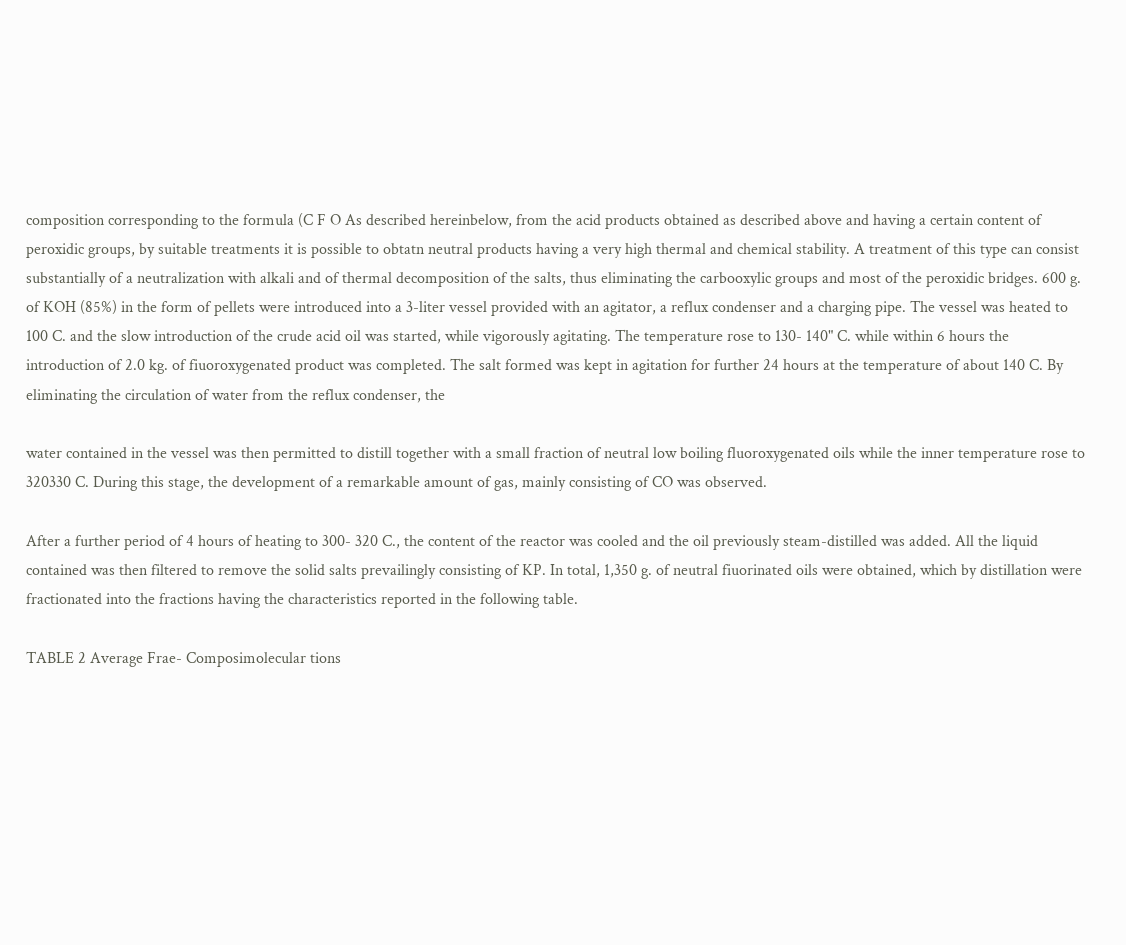composition corresponding to the formula (C F O As described hereinbelow, from the acid products obtained as described above and having a certain content of peroxidic groups, by suitable treatments it is possible to obtatn neutral products having a very high thermal and chemical stability. A treatment of this type can consist substantially of a neutralization with alkali and of thermal decomposition of the salts, thus eliminating the carbooxylic groups and most of the peroxidic bridges. 600 g. of KOH (85%) in the form of pellets were introduced into a 3-liter vessel provided with an agitator, a reflux condenser and a charging pipe. The vessel was heated to 100 C. and the slow introduction of the crude acid oil was started, while vigorously agitating. The temperature rose to 130- 140" C. while within 6 hours the introduction of 2.0 kg. of fiuoroxygenated product was completed. The salt formed was kept in agitation for further 24 hours at the temperature of about 140 C. By eliminating the circulation of water from the reflux condenser, the

water contained in the vessel was then permitted to distill together with a small fraction of neutral low boiling fluoroxygenated oils while the inner temperature rose to 320330 C. During this stage, the development of a remarkable amount of gas, mainly consisting of CO was observed.

After a further period of 4 hours of heating to 300- 320 C., the content of the reactor was cooled and the oil previously steam-distilled was added. All the liquid contained was then filtered to remove the solid salts prevailingly consisting of KP. In total, 1,350 g. of neutral fiuorinated oils were obtained, which by distillation were fractionated into the fractions having the characteristics reported in the following table.

TABLE 2 Average Frae- Composimolecular tions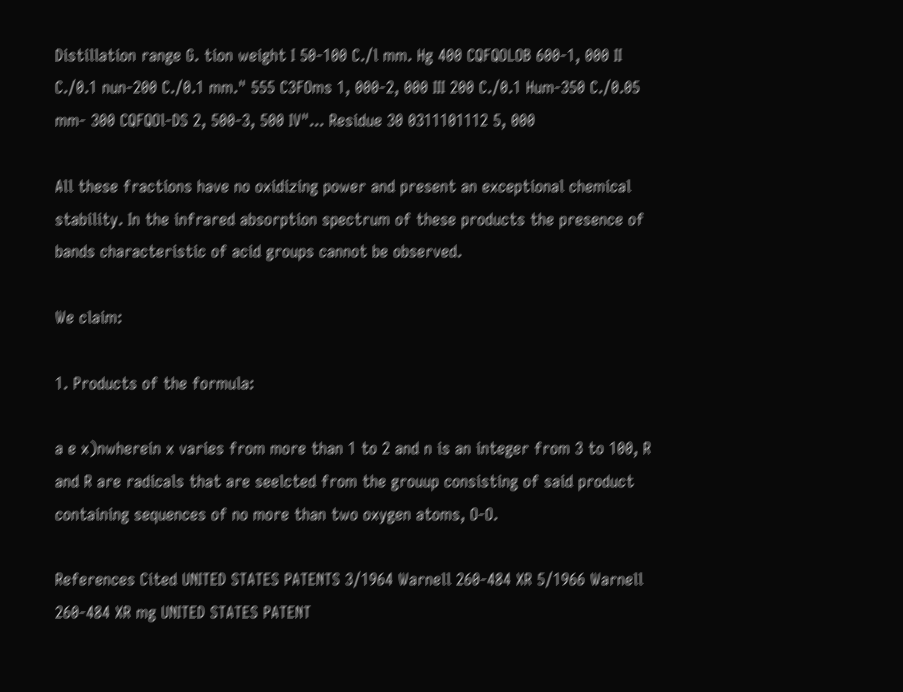Distillation range G. tion weight I 50-100 C./l mm. Hg 400 CQFQOLOB 600-1, 000 II C./0.1 nun-200 C./0.1 mm." 555 C3FOms 1, 000-2, 000 III 200 C./0.1 Hum-350 C./0.05 mm- 300 CQFQOl-DS 2, 500-3, 500 IV"... Residue 30 0311101112 5, 000

All these fractions have no oxidizing power and present an exceptional chemical stability. In the infrared absorption spectrum of these products the presence of bands characteristic of acid groups cannot be observed.

We claim:

1. Products of the formula:

a e x)nwherein x varies from more than 1 to 2 and n is an integer from 3 to 100, R and R are radicals that are seelcted from the grouup consisting of said product containing sequences of no more than two oxygen atoms, O-O.

References Cited UNITED STATES PATENTS 3/1964 Warnell 260-484 XR 5/1966 Warnell 260-484 XR mg UNITED STATES PATENT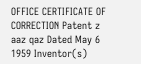OFFICE CERTIFICATE OF CORRECTION Patent z aaz qaz Dated May 6 1959 Inventor(s)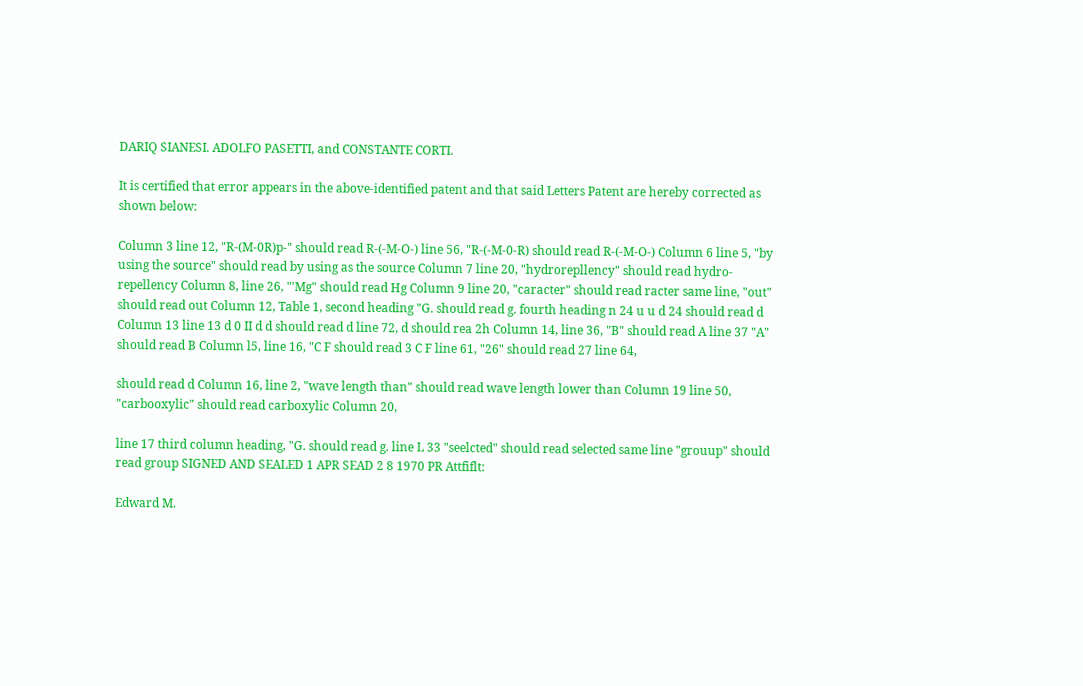DARIQ SIANESI. ADOLFO PASETTI, and CONSTANTE CORTI.

It is certified that error appears in the above-identified patent and that said Letters Patent are hereby corrected as shown below:

Column 3 line 12, "R-(M-0R)p-" should read R-(-M-O-) line 56, "R-(-M-0-R) should read R-(-M-O-) Column 6 line 5, "by using the source" should read by using as the source Column 7 line 20, "hydrorepllency" should read hydro-repellency Column 8, line 26, "'Mg" should read Hg Column 9 line 20, "caracter" should read racter same line, "out" should read out Column 12, Table 1, second heading "G. should read g. fourth heading n 24 u u d 24 should read d Column 13 line 13 d 0 II d d should read d line 72, d should rea 2h Column 14, line 36, "B" should read A line 37 "A" should read B Column l5, line 16, "C F should read 3 C F line 61, "26" should read 27 line 64,

should read d Column 16, line 2, "wave length than" should read wave length lower than Column 19 line 50, "carbooxylic" should read carboxylic Column 20,

line 17 third column heading, "G. should read g. line L 33 "seelcted" should read selected same line "grouup" should read group SIGNED AND SEALED 1 APR SEAD 2 8 1970 PR Attfiflt:

Edward M.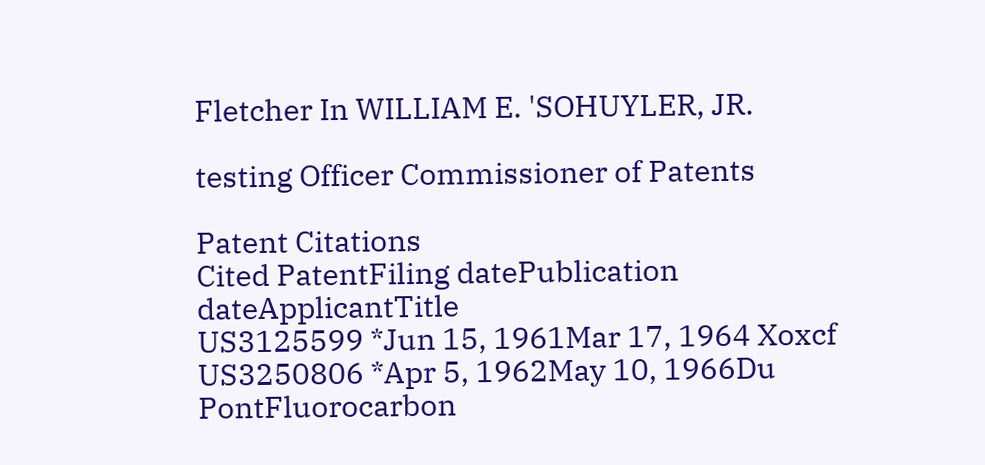Fletcher In WILLIAM E. 'SOHUYLER, JR.

testing Officer Commissioner of Patents

Patent Citations
Cited PatentFiling datePublication dateApplicantTitle
US3125599 *Jun 15, 1961Mar 17, 1964 Xoxcf
US3250806 *Apr 5, 1962May 10, 1966Du PontFluorocarbon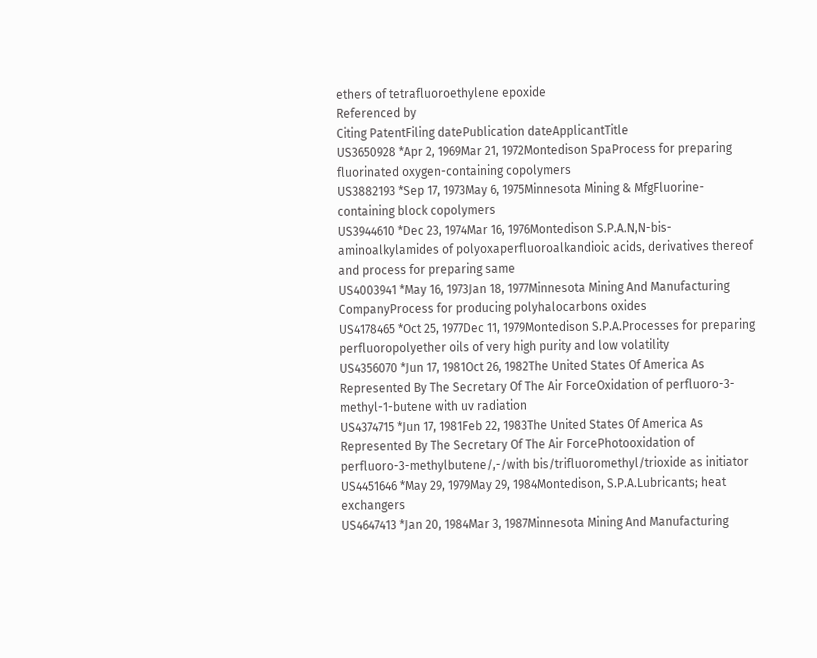ethers of tetrafluoroethylene epoxide
Referenced by
Citing PatentFiling datePublication dateApplicantTitle
US3650928 *Apr 2, 1969Mar 21, 1972Montedison SpaProcess for preparing fluorinated oxygen-containing copolymers
US3882193 *Sep 17, 1973May 6, 1975Minnesota Mining & MfgFluorine-containing block copolymers
US3944610 *Dec 23, 1974Mar 16, 1976Montedison S.P.A.N,N-bis-aminoalkylamides of polyoxaperfluoroalkandioic acids, derivatives thereof and process for preparing same
US4003941 *May 16, 1973Jan 18, 1977Minnesota Mining And Manufacturing CompanyProcess for producing polyhalocarbons oxides
US4178465 *Oct 25, 1977Dec 11, 1979Montedison S.P.A.Processes for preparing perfluoropolyether oils of very high purity and low volatility
US4356070 *Jun 17, 1981Oct 26, 1982The United States Of America As Represented By The Secretary Of The Air ForceOxidation of perfluoro-3-methyl-1-butene with uv radiation
US4374715 *Jun 17, 1981Feb 22, 1983The United States Of America As Represented By The Secretary Of The Air ForcePhotooxidation of perfluoro-3-methylbutene/,-/with bis/trifluoromethyl/trioxide as initiator
US4451646 *May 29, 1979May 29, 1984Montedison, S.P.A.Lubricants; heat exchangers
US4647413 *Jan 20, 1984Mar 3, 1987Minnesota Mining And Manufacturing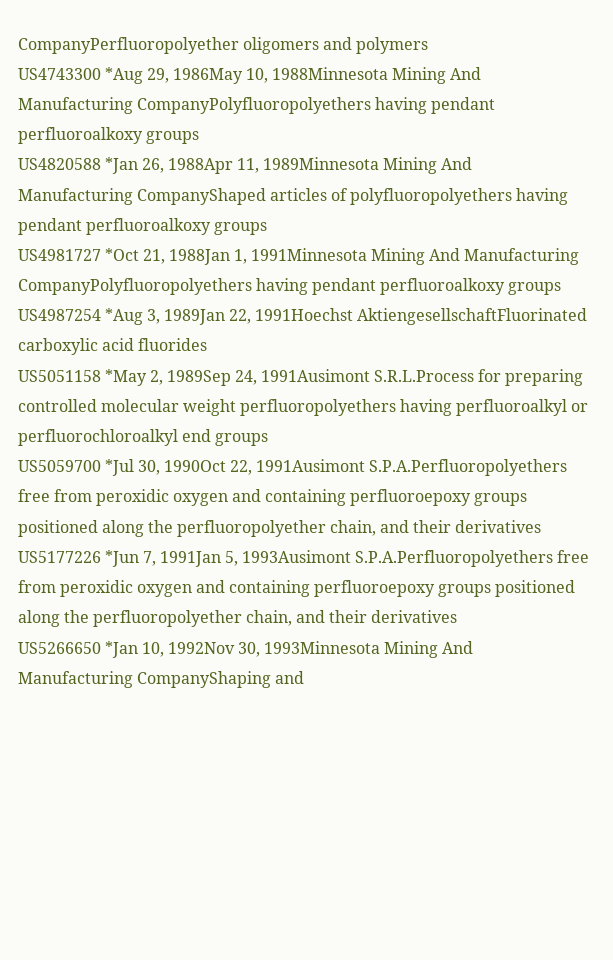CompanyPerfluoropolyether oligomers and polymers
US4743300 *Aug 29, 1986May 10, 1988Minnesota Mining And Manufacturing CompanyPolyfluoropolyethers having pendant perfluoroalkoxy groups
US4820588 *Jan 26, 1988Apr 11, 1989Minnesota Mining And Manufacturing CompanyShaped articles of polyfluoropolyethers having pendant perfluoroalkoxy groups
US4981727 *Oct 21, 1988Jan 1, 1991Minnesota Mining And Manufacturing CompanyPolyfluoropolyethers having pendant perfluoroalkoxy groups
US4987254 *Aug 3, 1989Jan 22, 1991Hoechst AktiengesellschaftFluorinated carboxylic acid fluorides
US5051158 *May 2, 1989Sep 24, 1991Ausimont S.R.L.Process for preparing controlled molecular weight perfluoropolyethers having perfluoroalkyl or perfluorochloroalkyl end groups
US5059700 *Jul 30, 1990Oct 22, 1991Ausimont S.P.A.Perfluoropolyethers free from peroxidic oxygen and containing perfluoroepoxy groups positioned along the perfluoropolyether chain, and their derivatives
US5177226 *Jun 7, 1991Jan 5, 1993Ausimont S.P.A.Perfluoropolyethers free from peroxidic oxygen and containing perfluoroepoxy groups positioned along the perfluoropolyether chain, and their derivatives
US5266650 *Jan 10, 1992Nov 30, 1993Minnesota Mining And Manufacturing CompanyShaping and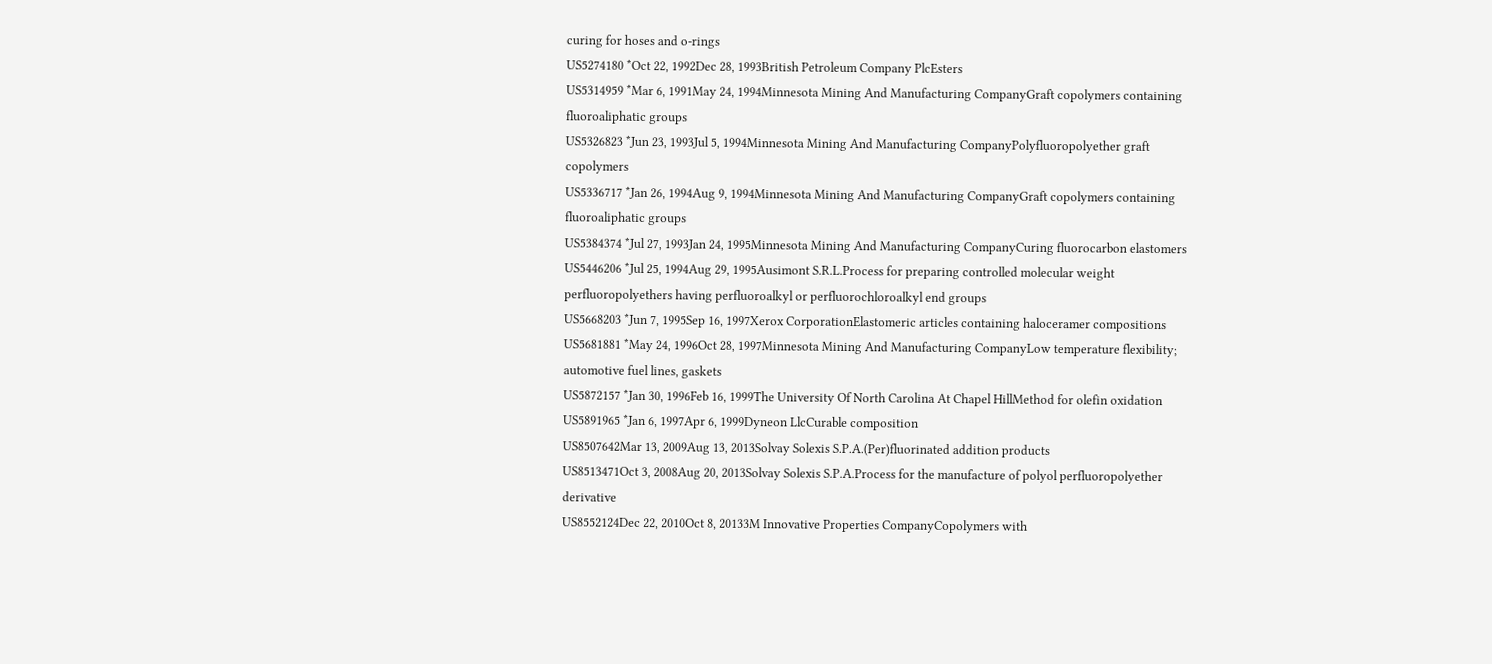curing for hoses and o-rings
US5274180 *Oct 22, 1992Dec 28, 1993British Petroleum Company PlcEsters
US5314959 *Mar 6, 1991May 24, 1994Minnesota Mining And Manufacturing CompanyGraft copolymers containing fluoroaliphatic groups
US5326823 *Jun 23, 1993Jul 5, 1994Minnesota Mining And Manufacturing CompanyPolyfluoropolyether graft copolymers
US5336717 *Jan 26, 1994Aug 9, 1994Minnesota Mining And Manufacturing CompanyGraft copolymers containing fluoroaliphatic groups
US5384374 *Jul 27, 1993Jan 24, 1995Minnesota Mining And Manufacturing CompanyCuring fluorocarbon elastomers
US5446206 *Jul 25, 1994Aug 29, 1995Ausimont S.R.L.Process for preparing controlled molecular weight perfluoropolyethers having perfluoroalkyl or perfluorochloroalkyl end groups
US5668203 *Jun 7, 1995Sep 16, 1997Xerox CorporationElastomeric articles containing haloceramer compositions
US5681881 *May 24, 1996Oct 28, 1997Minnesota Mining And Manufacturing CompanyLow temperature flexibility; automotive fuel lines, gaskets
US5872157 *Jan 30, 1996Feb 16, 1999The University Of North Carolina At Chapel HillMethod for olefin oxidation
US5891965 *Jan 6, 1997Apr 6, 1999Dyneon LlcCurable composition
US8507642Mar 13, 2009Aug 13, 2013Solvay Solexis S.P.A.(Per)fluorinated addition products
US8513471Oct 3, 2008Aug 20, 2013Solvay Solexis S.P.A.Process for the manufacture of polyol perfluoropolyether derivative
US8552124Dec 22, 2010Oct 8, 20133M Innovative Properties CompanyCopolymers with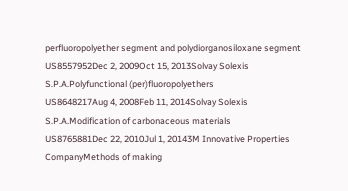perfluoropolyether segment and polydiorganosiloxane segment
US8557952Dec 2, 2009Oct 15, 2013Solvay Solexis S.P.A.Polyfunctional (per)fluoropolyethers
US8648217Aug 4, 2008Feb 11, 2014Solvay Solexis S.P.A.Modification of carbonaceous materials
US8765881Dec 22, 2010Jul 1, 20143M Innovative Properties CompanyMethods of making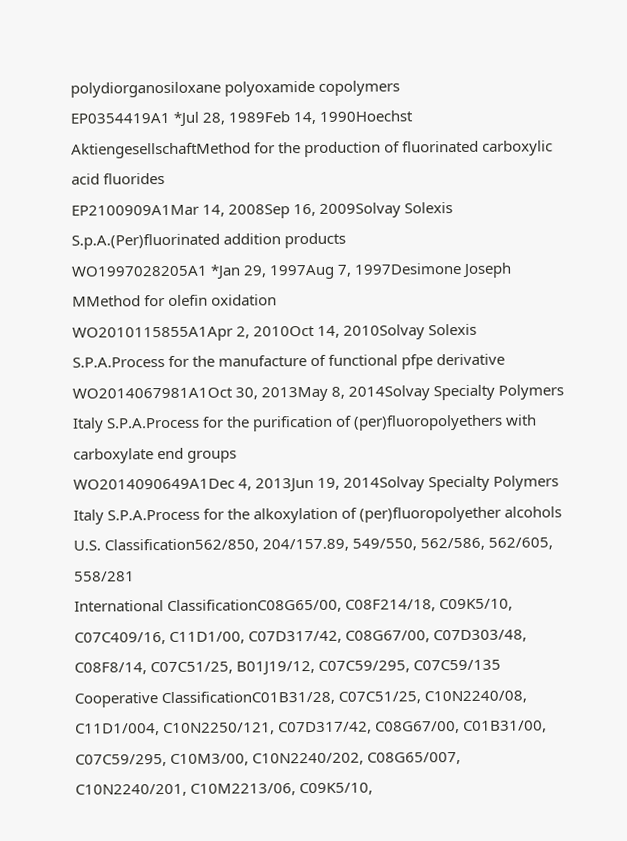polydiorganosiloxane polyoxamide copolymers
EP0354419A1 *Jul 28, 1989Feb 14, 1990Hoechst AktiengesellschaftMethod for the production of fluorinated carboxylic acid fluorides
EP2100909A1Mar 14, 2008Sep 16, 2009Solvay Solexis S.p.A.(Per)fluorinated addition products
WO1997028205A1 *Jan 29, 1997Aug 7, 1997Desimone Joseph MMethod for olefin oxidation
WO2010115855A1Apr 2, 2010Oct 14, 2010Solvay Solexis S.P.A.Process for the manufacture of functional pfpe derivative
WO2014067981A1Oct 30, 2013May 8, 2014Solvay Specialty Polymers Italy S.P.A.Process for the purification of (per)fluoropolyethers with carboxylate end groups
WO2014090649A1Dec 4, 2013Jun 19, 2014Solvay Specialty Polymers Italy S.P.A.Process for the alkoxylation of (per)fluoropolyether alcohols
U.S. Classification562/850, 204/157.89, 549/550, 562/586, 562/605, 558/281
International ClassificationC08G65/00, C08F214/18, C09K5/10, C07C409/16, C11D1/00, C07D317/42, C08G67/00, C07D303/48, C08F8/14, C07C51/25, B01J19/12, C07C59/295, C07C59/135
Cooperative ClassificationC01B31/28, C07C51/25, C10N2240/08, C11D1/004, C10N2250/121, C07D317/42, C08G67/00, C01B31/00, C07C59/295, C10M3/00, C10N2240/202, C08G65/007, C10N2240/201, C10M2213/06, C09K5/10,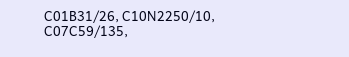C01B31/26, C10N2250/10, C07C59/135,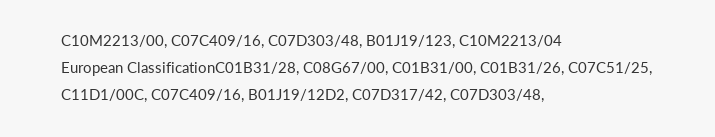C10M2213/00, C07C409/16, C07D303/48, B01J19/123, C10M2213/04
European ClassificationC01B31/28, C08G67/00, C01B31/00, C01B31/26, C07C51/25, C11D1/00C, C07C409/16, B01J19/12D2, C07D317/42, C07D303/48,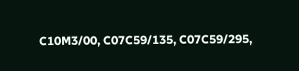C10M3/00, C07C59/135, C07C59/295,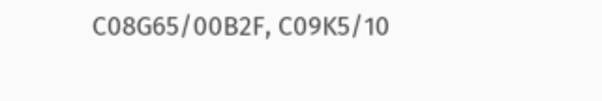C08G65/00B2F, C09K5/10